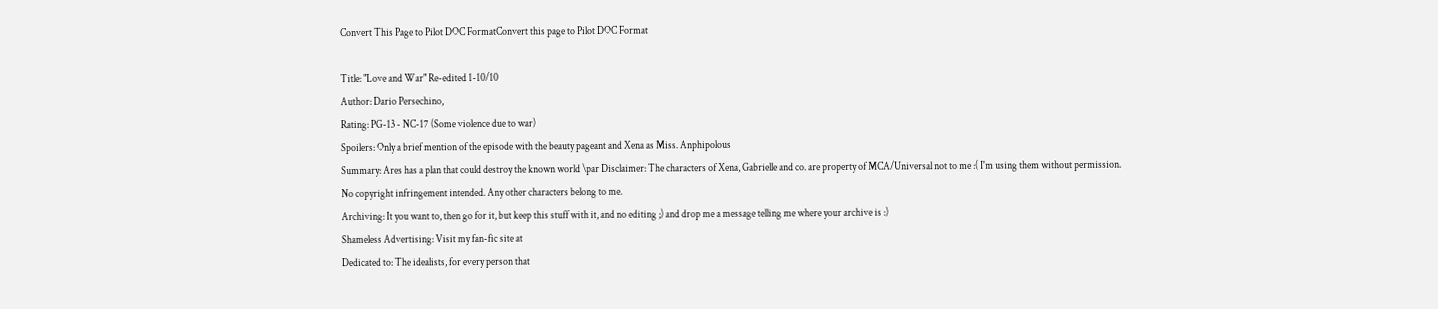Convert This Page to Pilot DOC FormatConvert this page to Pilot DOC Format

Title: "Love and War" Re-edited 1-10/10
Author: Dario Persechino,
Rating: PG-13 - NC-17 (Some violence due to war)
Spoilers: Only a brief mention of the episode with the beauty pageant and Xena as Miss. Anphipolous
Summary: Ares has a plan that could destroy the known world \par Disclaimer: The characters of Xena, Gabrielle and co. are property of MCA/Universal not to me :( I'm using them without permission. No copyright infringement intended. Any other characters belong to me.
Archiving: It you want to, then go for it, but keep this stuff with it, and no editing ;) and drop me a message telling me where your archive is :)
Shameless Advertising: Visit my fan-fic site at
Dedicated to: The idealists, for every person that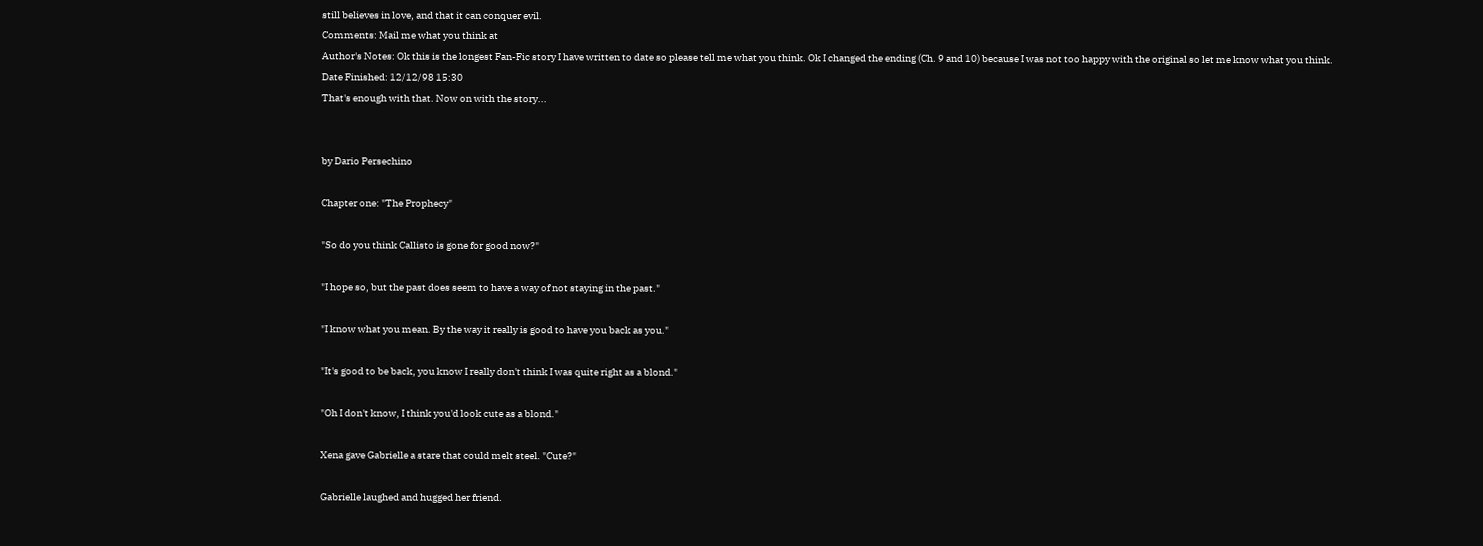still believes in love, and that it can conquer evil.
Comments: Mail me what you think at
Author's Notes: Ok this is the longest Fan-Fic story I have written to date so please tell me what you think. Ok I changed the ending (Ch. 9 and 10) because I was not too happy with the original so let me know what you think.
Date Finished: 12/12/98 15:30
That's enough with that. Now on with the story...


by Dario Persechino

Chapter one: "The Prophecy"

"So do you think Callisto is gone for good now?"

"I hope so, but the past does seem to have a way of not staying in the past."

"I know what you mean. By the way it really is good to have you back as you."

"It's good to be back, you know I really don't think I was quite right as a blond."

"Oh I don't know, I think you'd look cute as a blond."

Xena gave Gabrielle a stare that could melt steel. "Cute?"

Gabrielle laughed and hugged her friend.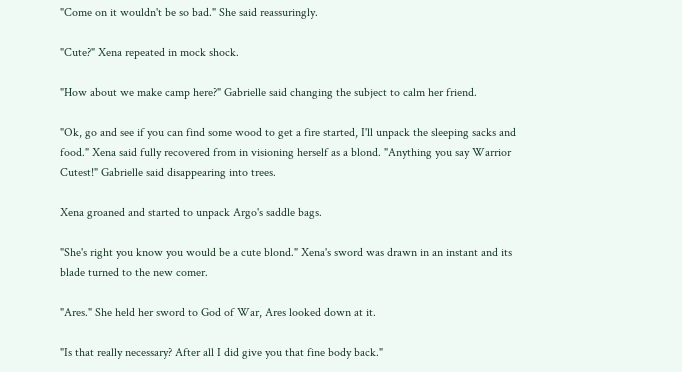"Come on it wouldn't be so bad." She said reassuringly.

"Cute?" Xena repeated in mock shock.

"How about we make camp here?" Gabrielle said changing the subject to calm her friend.

"Ok, go and see if you can find some wood to get a fire started, I'll unpack the sleeping sacks and food." Xena said fully recovered from in visioning herself as a blond. "Anything you say Warrior Cutest!" Gabrielle said disappearing into trees.

Xena groaned and started to unpack Argo's saddle bags.

"She's right you know you would be a cute blond." Xena's sword was drawn in an instant and its blade turned to the new comer.

"Ares." She held her sword to God of War, Ares looked down at it.

"Is that really necessary? After all I did give you that fine body back."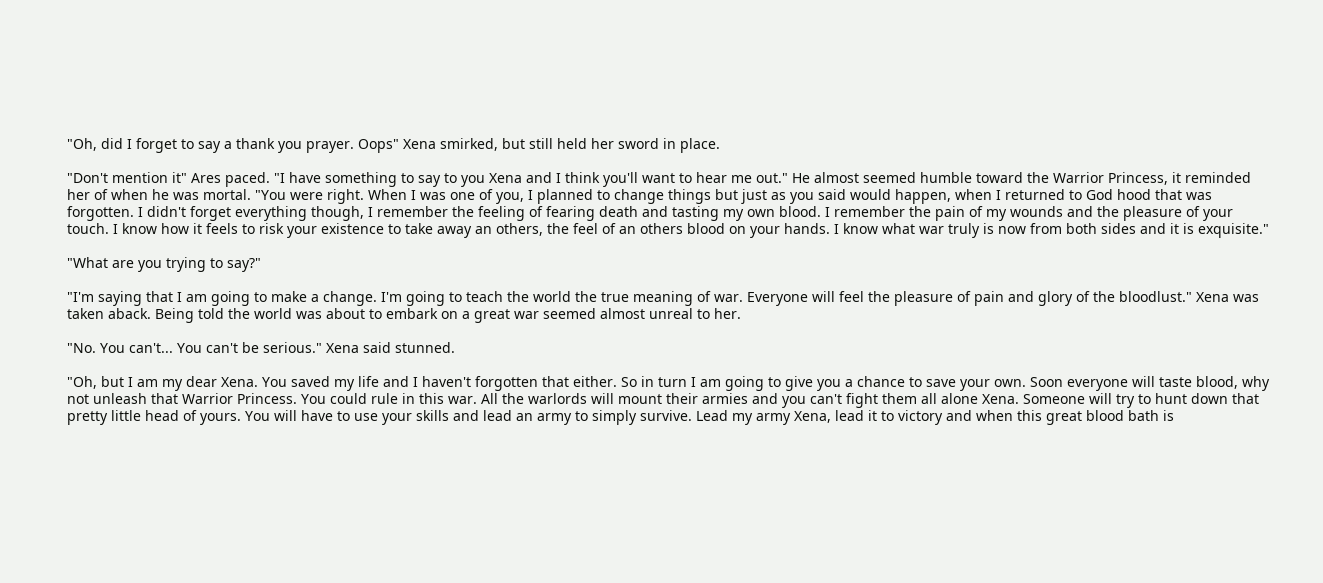"Oh, did I forget to say a thank you prayer. Oops" Xena smirked, but still held her sword in place.

"Don't mention it" Ares paced. "I have something to say to you Xena and I think you'll want to hear me out." He almost seemed humble toward the Warrior Princess, it reminded her of when he was mortal. "You were right. When I was one of you, I planned to change things but just as you said would happen, when I returned to God hood that was forgotten. I didn't forget everything though, I remember the feeling of fearing death and tasting my own blood. I remember the pain of my wounds and the pleasure of your touch. I know how it feels to risk your existence to take away an others, the feel of an others blood on your hands. I know what war truly is now from both sides and it is exquisite."

"What are you trying to say?"

"I'm saying that I am going to make a change. I'm going to teach the world the true meaning of war. Everyone will feel the pleasure of pain and glory of the bloodlust." Xena was taken aback. Being told the world was about to embark on a great war seemed almost unreal to her.

"No. You can't... You can't be serious." Xena said stunned.

"Oh, but I am my dear Xena. You saved my life and I haven't forgotten that either. So in turn I am going to give you a chance to save your own. Soon everyone will taste blood, why not unleash that Warrior Princess. You could rule in this war. All the warlords will mount their armies and you can't fight them all alone Xena. Someone will try to hunt down that pretty little head of yours. You will have to use your skills and lead an army to simply survive. Lead my army Xena, lead it to victory and when this great blood bath is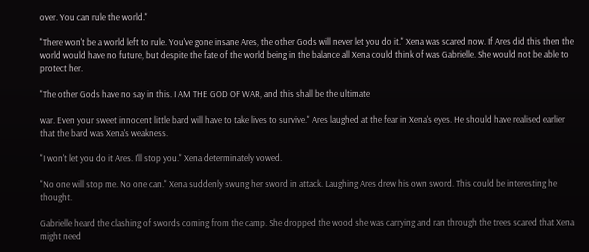over. You can rule the world."

"There won't be a world left to rule. You've gone insane Ares, the other Gods will never let you do it." Xena was scared now. If Ares did this then the world would have no future, but despite the fate of the world being in the balance all Xena could think of was Gabrielle. She would not be able to protect her.

"The other Gods have no say in this. I AM THE GOD OF WAR, and this shall be the ultimate

war. Even your sweet innocent little bard will have to take lives to survive." Ares laughed at the fear in Xena's eyes. He should have realised earlier that the bard was Xena's weakness.

"I won't let you do it Ares. I'll stop you." Xena determinately vowed.

"No one will stop me. No one can." Xena suddenly swung her sword in attack. Laughing Ares drew his own sword. This could be interesting he thought.

Gabrielle heard the clashing of swords coming from the camp. She dropped the wood she was carrying and ran through the trees scared that Xena might need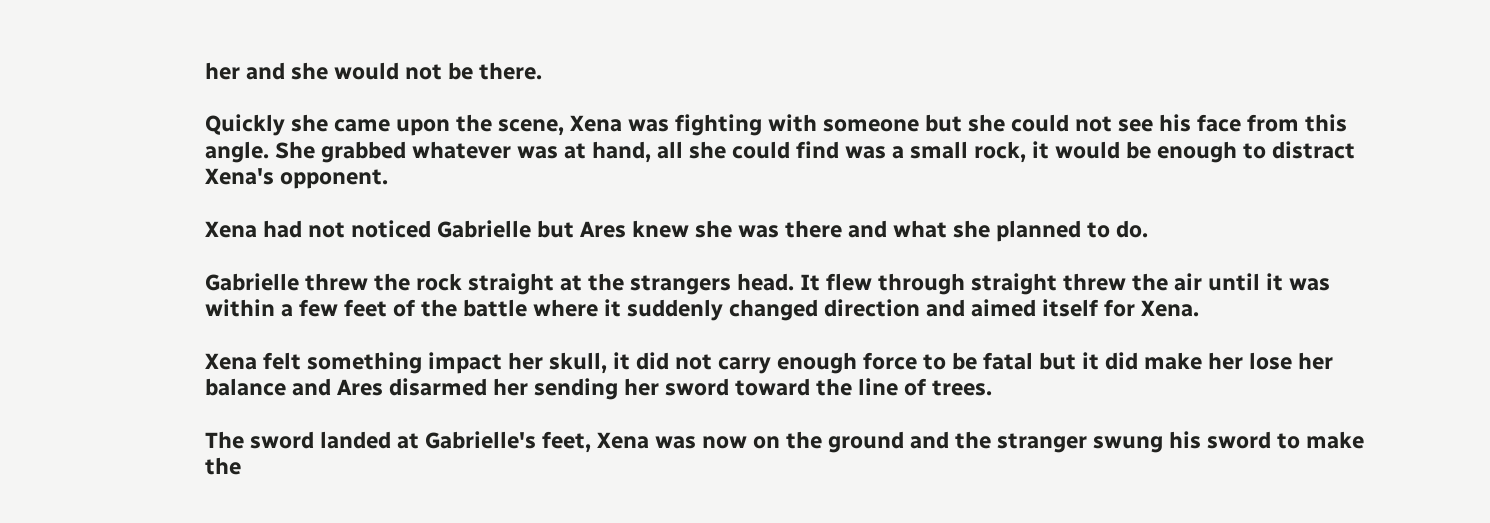her and she would not be there.

Quickly she came upon the scene, Xena was fighting with someone but she could not see his face from this angle. She grabbed whatever was at hand, all she could find was a small rock, it would be enough to distract Xena's opponent.

Xena had not noticed Gabrielle but Ares knew she was there and what she planned to do.

Gabrielle threw the rock straight at the strangers head. It flew through straight threw the air until it was within a few feet of the battle where it suddenly changed direction and aimed itself for Xena.

Xena felt something impact her skull, it did not carry enough force to be fatal but it did make her lose her balance and Ares disarmed her sending her sword toward the line of trees.

The sword landed at Gabrielle's feet, Xena was now on the ground and the stranger swung his sword to make the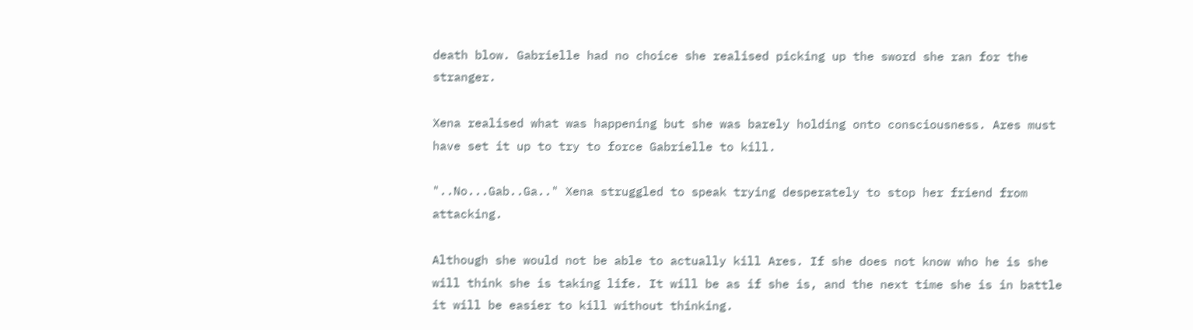death blow. Gabrielle had no choice she realised picking up the sword she ran for the stranger.

Xena realised what was happening but she was barely holding onto consciousness. Ares must have set it up to try to force Gabrielle to kill.

"..No...Gab..Ga.." Xena struggled to speak trying desperately to stop her friend from attacking.

Although she would not be able to actually kill Ares. If she does not know who he is she will think she is taking life. It will be as if she is, and the next time she is in battle it will be easier to kill without thinking.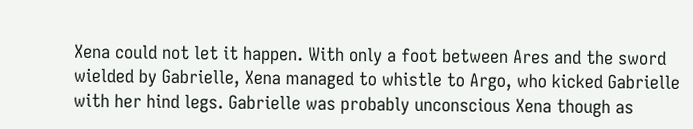Xena could not let it happen. With only a foot between Ares and the sword wielded by Gabrielle, Xena managed to whistle to Argo, who kicked Gabrielle with her hind legs. Gabrielle was probably unconscious Xena though as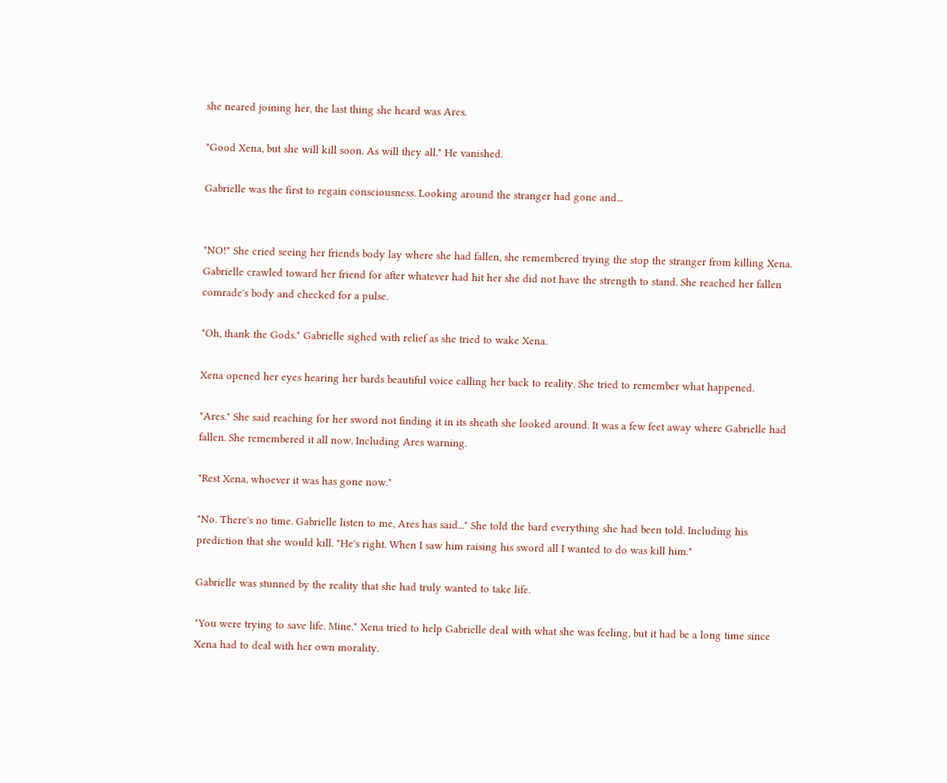she neared joining her, the last thing she heard was Ares.

"Good Xena, but she will kill soon. As will they all." He vanished.

Gabrielle was the first to regain consciousness. Looking around the stranger had gone and...


"NO!" She cried seeing her friends body lay where she had fallen, she remembered trying the stop the stranger from killing Xena. Gabrielle crawled toward her friend for after whatever had hit her she did not have the strength to stand. She reached her fallen comrade's body and checked for a pulse.

"Oh, thank the Gods." Gabrielle sighed with relief as she tried to wake Xena.

Xena opened her eyes hearing her bards beautiful voice calling her back to reality. She tried to remember what happened.

"Ares." She said reaching for her sword not finding it in its sheath she looked around. It was a few feet away where Gabrielle had fallen. She remembered it all now. Including Ares warning.

"Rest Xena, whoever it was has gone now."

"No. There's no time. Gabrielle listen to me, Ares has said..." She told the bard everything she had been told. Including his prediction that she would kill. "He's right. When I saw him raising his sword all I wanted to do was kill him."

Gabrielle was stunned by the reality that she had truly wanted to take life.

"You were trying to save life. Mine." Xena tried to help Gabrielle deal with what she was feeling, but it had be a long time since Xena had to deal with her own morality.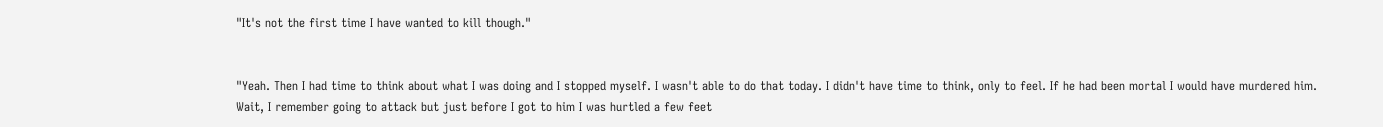"It's not the first time I have wanted to kill though."


"Yeah. Then I had time to think about what I was doing and I stopped myself. I wasn't able to do that today. I didn't have time to think, only to feel. If he had been mortal I would have murdered him. Wait, I remember going to attack but just before I got to him I was hurtled a few feet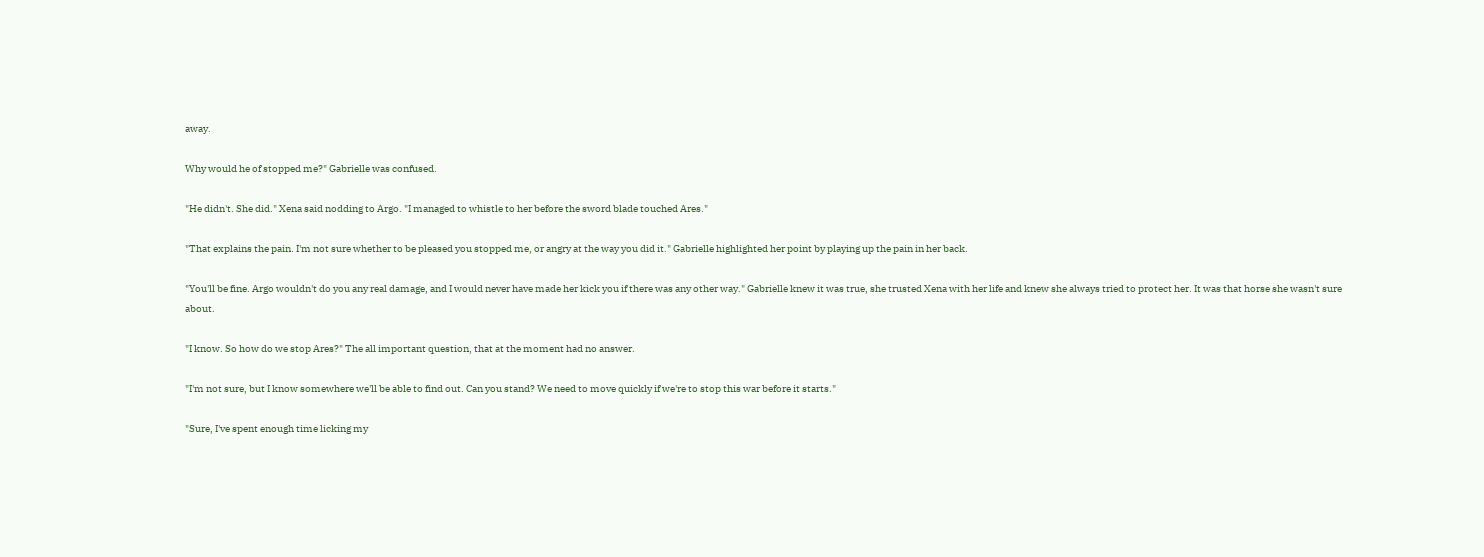away.

Why would he of stopped me?" Gabrielle was confused.

"He didn't. She did." Xena said nodding to Argo. "I managed to whistle to her before the sword blade touched Ares."

"That explains the pain. I'm not sure whether to be pleased you stopped me, or angry at the way you did it." Gabrielle highlighted her point by playing up the pain in her back.

"You'll be fine. Argo wouldn't do you any real damage, and I would never have made her kick you if there was any other way." Gabrielle knew it was true, she trusted Xena with her life and knew she always tried to protect her. It was that horse she wasn't sure about.

"I know. So how do we stop Ares?" The all important question, that at the moment had no answer.

"I'm not sure, but I know somewhere we'll be able to find out. Can you stand? We need to move quickly if we're to stop this war before it starts."

"Sure, I've spent enough time licking my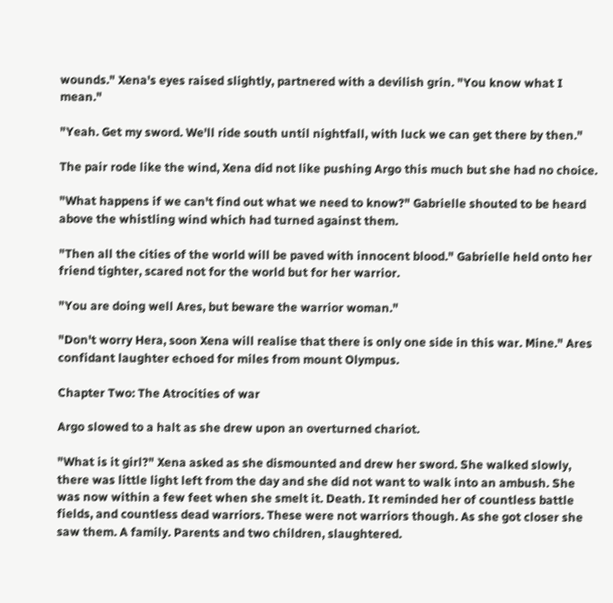wounds." Xena's eyes raised slightly, partnered with a devilish grin. "You know what I mean."

"Yeah. Get my sword. We'll ride south until nightfall, with luck we can get there by then."

The pair rode like the wind, Xena did not like pushing Argo this much but she had no choice.

"What happens if we can't find out what we need to know?" Gabrielle shouted to be heard above the whistling wind which had turned against them.

"Then all the cities of the world will be paved with innocent blood." Gabrielle held onto her friend tighter, scared not for the world but for her warrior.

"You are doing well Ares, but beware the warrior woman."

"Don't worry Hera, soon Xena will realise that there is only one side in this war. Mine." Ares confidant laughter echoed for miles from mount Olympus.

Chapter Two: The Atrocities of war

Argo slowed to a halt as she drew upon an overturned chariot.

"What is it girl?" Xena asked as she dismounted and drew her sword. She walked slowly, there was little light left from the day and she did not want to walk into an ambush. She was now within a few feet when she smelt it. Death. It reminded her of countless battle fields, and countless dead warriors. These were not warriors though. As she got closer she saw them. A family. Parents and two children, slaughtered.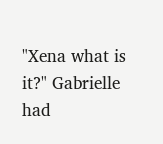"Xena what is it?" Gabrielle had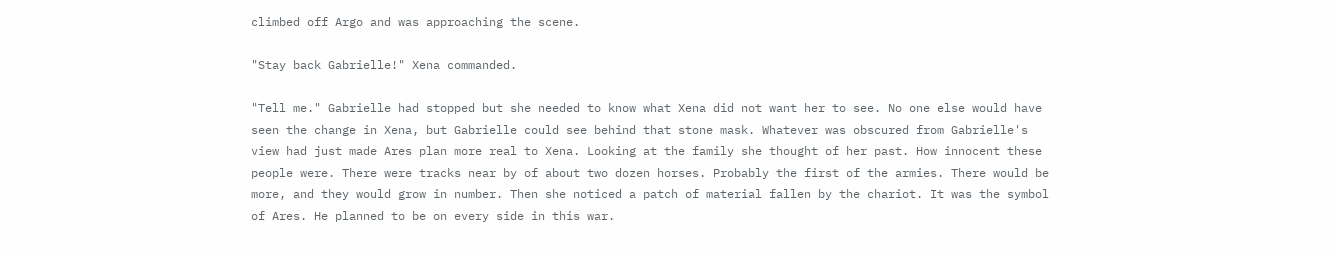climbed off Argo and was approaching the scene.

"Stay back Gabrielle!" Xena commanded.

"Tell me." Gabrielle had stopped but she needed to know what Xena did not want her to see. No one else would have seen the change in Xena, but Gabrielle could see behind that stone mask. Whatever was obscured from Gabrielle's view had just made Ares plan more real to Xena. Looking at the family she thought of her past. How innocent these people were. There were tracks near by of about two dozen horses. Probably the first of the armies. There would be more, and they would grow in number. Then she noticed a patch of material fallen by the chariot. It was the symbol of Ares. He planned to be on every side in this war.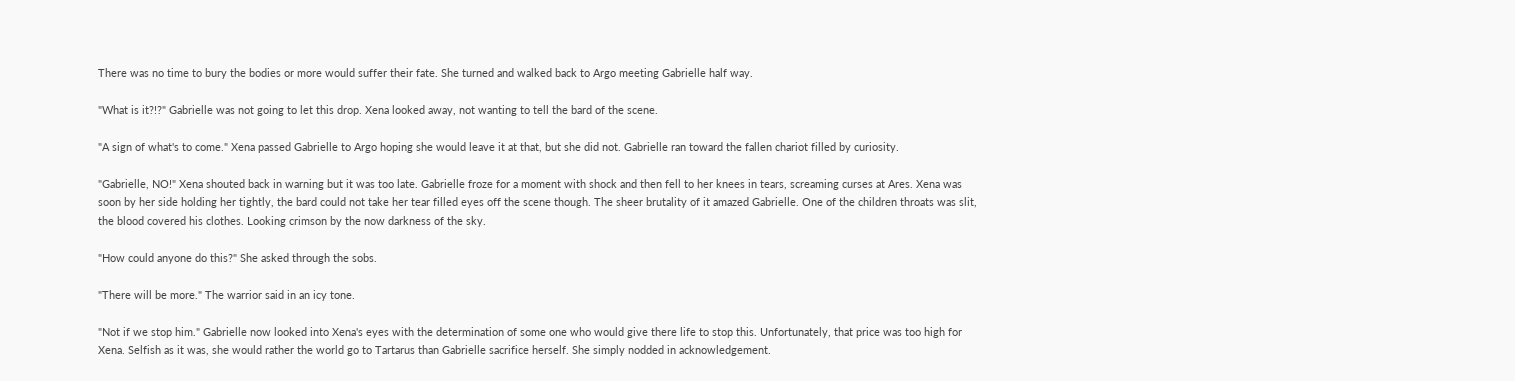There was no time to bury the bodies or more would suffer their fate. She turned and walked back to Argo meeting Gabrielle half way.

"What is it?!?" Gabrielle was not going to let this drop. Xena looked away, not wanting to tell the bard of the scene.

"A sign of what's to come." Xena passed Gabrielle to Argo hoping she would leave it at that, but she did not. Gabrielle ran toward the fallen chariot filled by curiosity.

"Gabrielle, NO!" Xena shouted back in warning but it was too late. Gabrielle froze for a moment with shock and then fell to her knees in tears, screaming curses at Ares. Xena was soon by her side holding her tightly, the bard could not take her tear filled eyes off the scene though. The sheer brutality of it amazed Gabrielle. One of the children throats was slit, the blood covered his clothes. Looking crimson by the now darkness of the sky.

"How could anyone do this?" She asked through the sobs.

"There will be more." The warrior said in an icy tone.

"Not if we stop him." Gabrielle now looked into Xena's eyes with the determination of some one who would give there life to stop this. Unfortunately, that price was too high for Xena. Selfish as it was, she would rather the world go to Tartarus than Gabrielle sacrifice herself. She simply nodded in acknowledgement.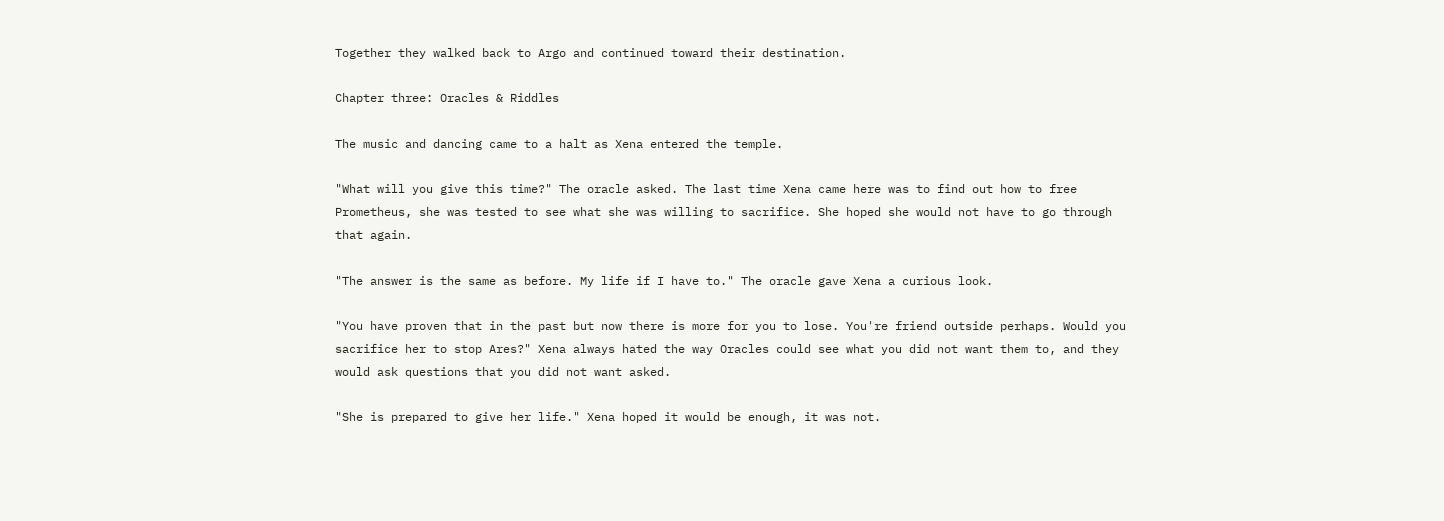Together they walked back to Argo and continued toward their destination.

Chapter three: Oracles & Riddles

The music and dancing came to a halt as Xena entered the temple.

"What will you give this time?" The oracle asked. The last time Xena came here was to find out how to free Prometheus, she was tested to see what she was willing to sacrifice. She hoped she would not have to go through that again.

"The answer is the same as before. My life if I have to." The oracle gave Xena a curious look.

"You have proven that in the past but now there is more for you to lose. You're friend outside perhaps. Would you sacrifice her to stop Ares?" Xena always hated the way Oracles could see what you did not want them to, and they would ask questions that you did not want asked.

"She is prepared to give her life." Xena hoped it would be enough, it was not.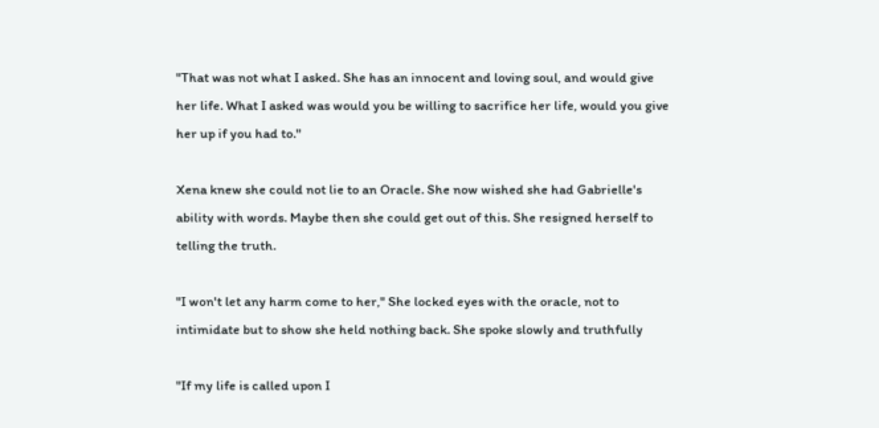"That was not what I asked. She has an innocent and loving soul, and would give her life. What I asked was would you be willing to sacrifice her life, would you give her up if you had to."

Xena knew she could not lie to an Oracle. She now wished she had Gabrielle's ability with words. Maybe then she could get out of this. She resigned herself to telling the truth.

"I won't let any harm come to her," She locked eyes with the oracle, not to intimidate but to show she held nothing back. She spoke slowly and truthfully

"If my life is called upon I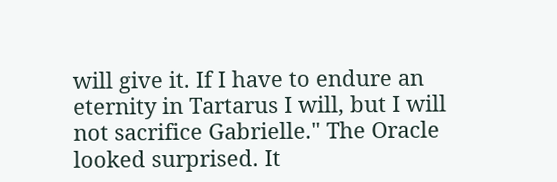will give it. If I have to endure an eternity in Tartarus I will, but I will not sacrifice Gabrielle." The Oracle looked surprised. It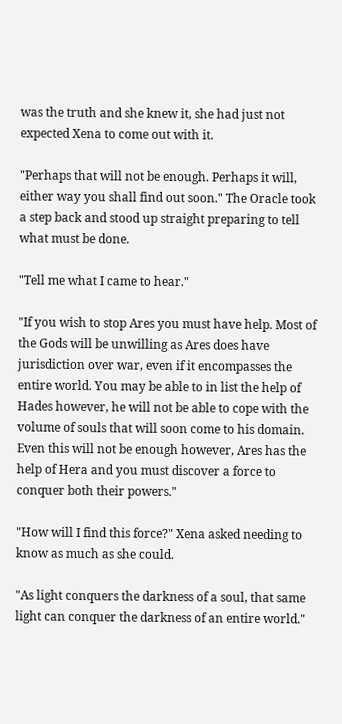was the truth and she knew it, she had just not expected Xena to come out with it.

"Perhaps that will not be enough. Perhaps it will, either way you shall find out soon." The Oracle took a step back and stood up straight preparing to tell what must be done.

"Tell me what I came to hear."

"If you wish to stop Ares you must have help. Most of the Gods will be unwilling as Ares does have jurisdiction over war, even if it encompasses the entire world. You may be able to in list the help of Hades however, he will not be able to cope with the volume of souls that will soon come to his domain. Even this will not be enough however, Ares has the help of Hera and you must discover a force to conquer both their powers."

"How will I find this force?" Xena asked needing to know as much as she could.

"As light conquers the darkness of a soul, that same light can conquer the darkness of an entire world."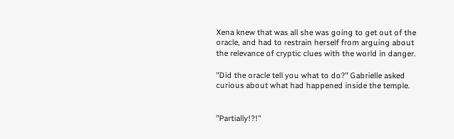Xena knew that was all she was going to get out of the oracle, and had to restrain herself from arguing about the relevance of cryptic clues with the world in danger.

"Did the oracle tell you what to do?" Gabrielle asked curious about what had happened inside the temple.


"Partially!?!"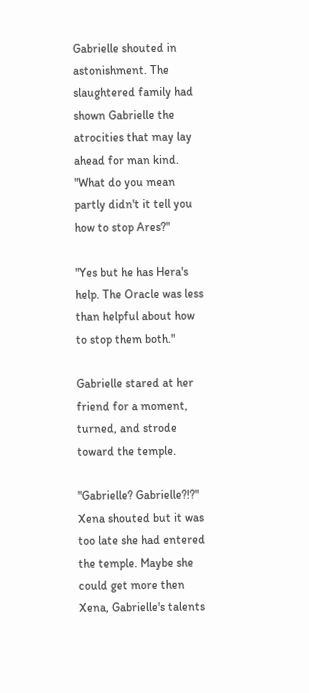Gabrielle shouted in astonishment. The slaughtered family had shown Gabrielle the atrocities that may lay ahead for man kind. "What do you mean partly didn't it tell you how to stop Ares?"

"Yes but he has Hera's help. The Oracle was less than helpful about how to stop them both."

Gabrielle stared at her friend for a moment, turned, and strode toward the temple.

"Gabrielle? Gabrielle?!?" Xena shouted but it was too late she had entered the temple. Maybe she could get more then Xena, Gabrielle's talents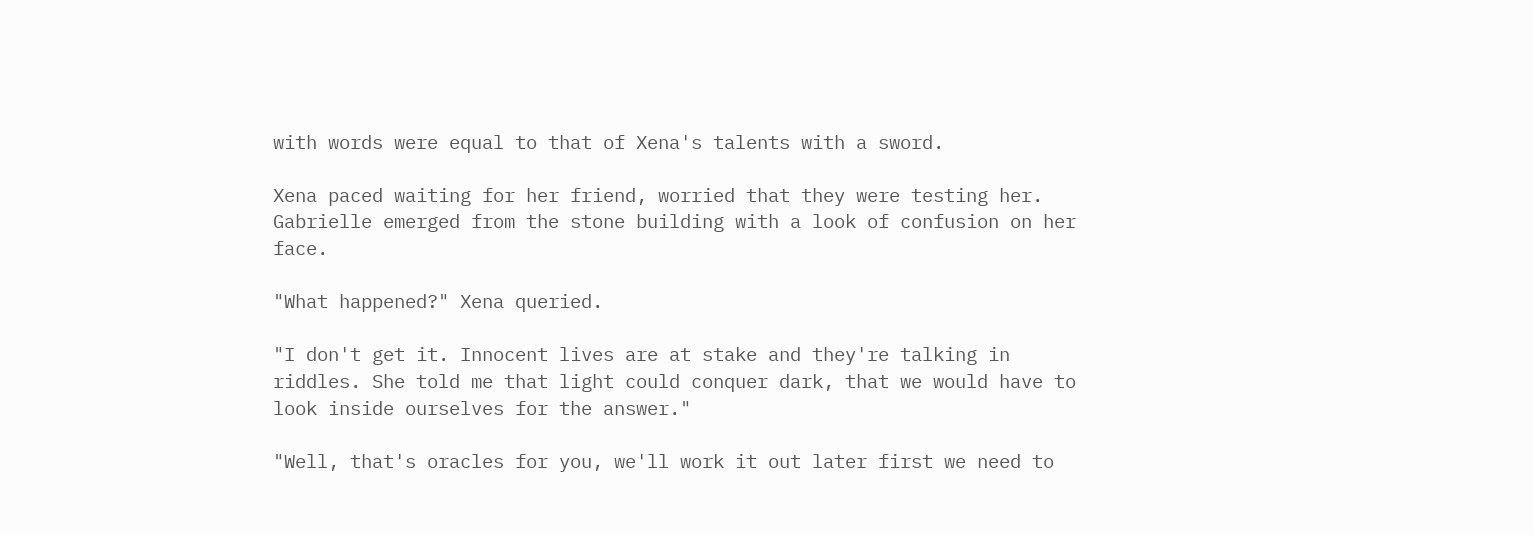with words were equal to that of Xena's talents with a sword.

Xena paced waiting for her friend, worried that they were testing her. Gabrielle emerged from the stone building with a look of confusion on her face.

"What happened?" Xena queried.

"I don't get it. Innocent lives are at stake and they're talking in riddles. She told me that light could conquer dark, that we would have to look inside ourselves for the answer."

"Well, that's oracles for you, we'll work it out later first we need to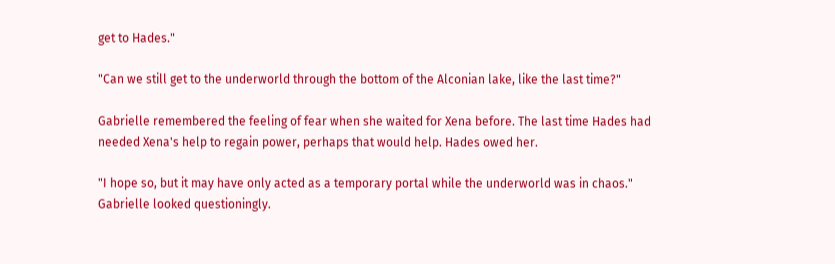get to Hades."

"Can we still get to the underworld through the bottom of the Alconian lake, like the last time?"

Gabrielle remembered the feeling of fear when she waited for Xena before. The last time Hades had needed Xena's help to regain power, perhaps that would help. Hades owed her.

"I hope so, but it may have only acted as a temporary portal while the underworld was in chaos." Gabrielle looked questioningly.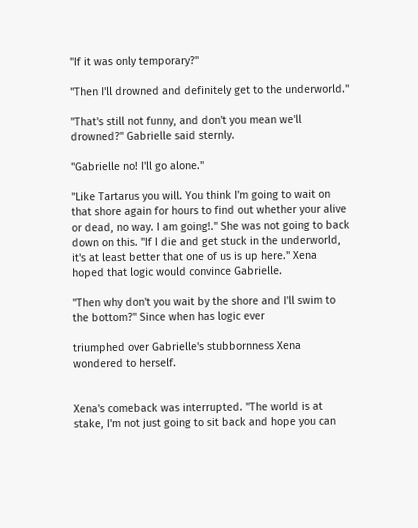"If it was only temporary?"

"Then I'll drowned and definitely get to the underworld."

"That's still not funny, and don't you mean we'll drowned?" Gabrielle said sternly.

"Gabrielle no! I'll go alone."

"Like Tartarus you will. You think I'm going to wait on that shore again for hours to find out whether your alive or dead, no way. I am going!." She was not going to back down on this. "If I die and get stuck in the underworld, it's at least better that one of us is up here." Xena hoped that logic would convince Gabrielle.

"Then why don't you wait by the shore and I'll swim to the bottom?" Since when has logic ever

triumphed over Gabrielle's stubbornness Xena wondered to herself.


Xena's comeback was interrupted. "The world is at stake, I'm not just going to sit back and hope you can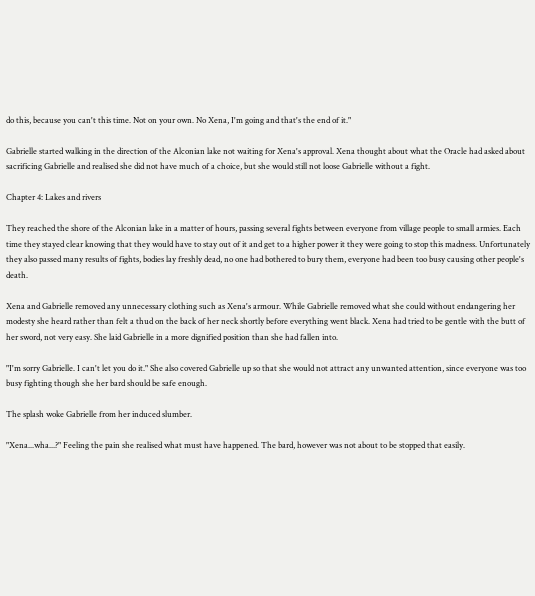do this, because you can't this time. Not on your own. No Xena, I'm going and that's the end of it."

Gabrielle started walking in the direction of the Alconian lake not waiting for Xena's approval. Xena thought about what the Oracle had asked about sacrificing Gabrielle and realised she did not have much of a choice, but she would still not loose Gabrielle without a fight.

Chapter 4: Lakes and rivers

They reached the shore of the Alconian lake in a matter of hours, passing several fights between everyone from village people to small armies. Each time they stayed clear knowing that they would have to stay out of it and get to a higher power it they were going to stop this madness. Unfortunately they also passed many results of fights, bodies lay freshly dead, no one had bothered to bury them, everyone had been too busy causing other people's death.

Xena and Gabrielle removed any unnecessary clothing such as Xena's armour. While Gabrielle removed what she could without endangering her modesty she heard rather than felt a thud on the back of her neck shortly before everything went black. Xena had tried to be gentle with the butt of her sword, not very easy. She laid Gabrielle in a more dignified position than she had fallen into.

"I'm sorry Gabrielle. I can't let you do it." She also covered Gabrielle up so that she would not attract any unwanted attention, since everyone was too busy fighting though she her bard should be safe enough.

The splash woke Gabrielle from her induced slumber.

"Xena...wha...?" Feeling the pain she realised what must have happened. The bard, however was not about to be stopped that easily.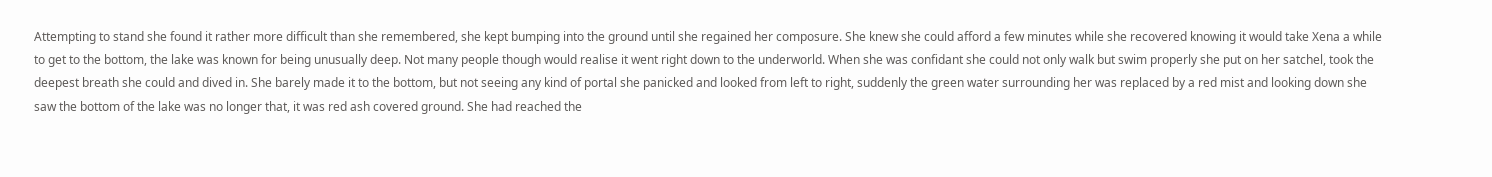Attempting to stand she found it rather more difficult than she remembered, she kept bumping into the ground until she regained her composure. She knew she could afford a few minutes while she recovered knowing it would take Xena a while to get to the bottom, the lake was known for being unusually deep. Not many people though would realise it went right down to the underworld. When she was confidant she could not only walk but swim properly she put on her satchel, took the deepest breath she could and dived in. She barely made it to the bottom, but not seeing any kind of portal she panicked and looked from left to right, suddenly the green water surrounding her was replaced by a red mist and looking down she saw the bottom of the lake was no longer that, it was red ash covered ground. She had reached the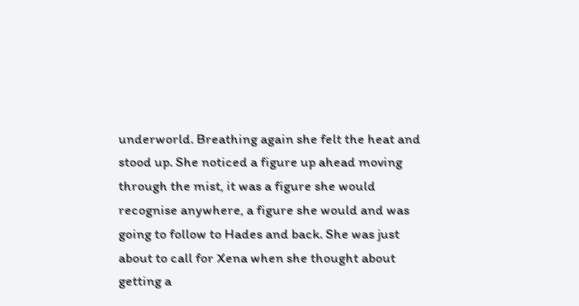underworld. Breathing again she felt the heat and stood up. She noticed a figure up ahead moving through the mist, it was a figure she would recognise anywhere, a figure she would and was going to follow to Hades and back. She was just about to call for Xena when she thought about getting a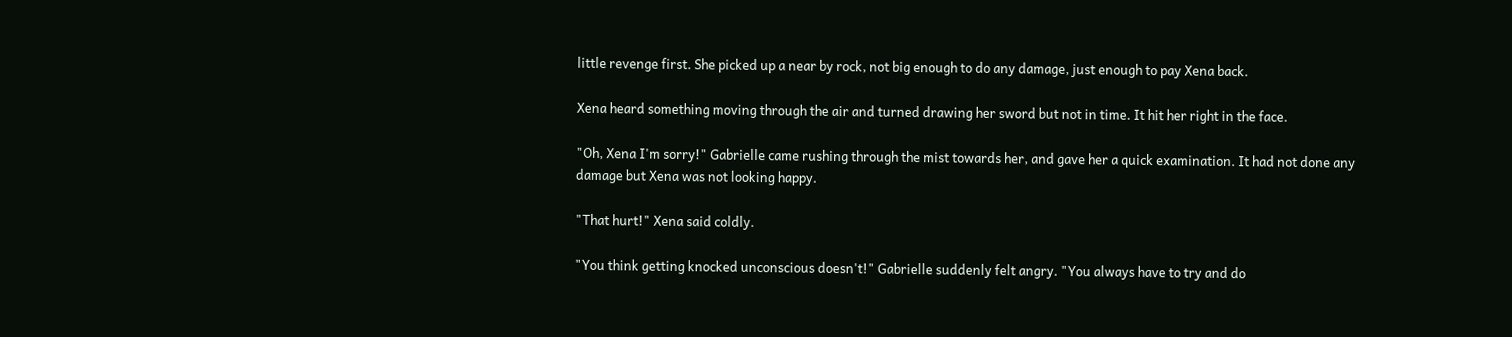little revenge first. She picked up a near by rock, not big enough to do any damage, just enough to pay Xena back.

Xena heard something moving through the air and turned drawing her sword but not in time. It hit her right in the face.

"Oh, Xena I'm sorry!" Gabrielle came rushing through the mist towards her, and gave her a quick examination. It had not done any damage but Xena was not looking happy.

"That hurt!" Xena said coldly.

"You think getting knocked unconscious doesn't!" Gabrielle suddenly felt angry. "You always have to try and do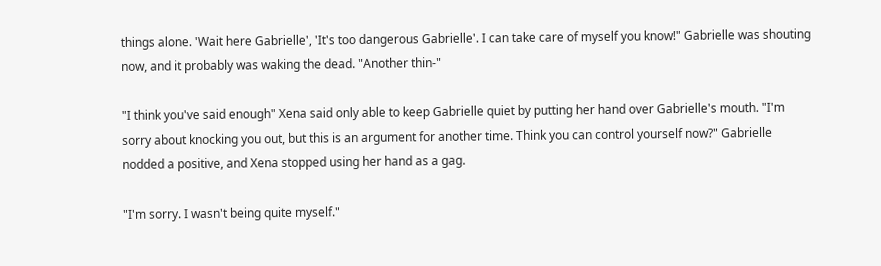things alone. 'Wait here Gabrielle', 'It's too dangerous Gabrielle'. I can take care of myself you know!" Gabrielle was shouting now, and it probably was waking the dead. "Another thin-"

"I think you've said enough" Xena said only able to keep Gabrielle quiet by putting her hand over Gabrielle's mouth. "I'm sorry about knocking you out, but this is an argument for another time. Think you can control yourself now?" Gabrielle nodded a positive, and Xena stopped using her hand as a gag.

"I'm sorry. I wasn't being quite myself."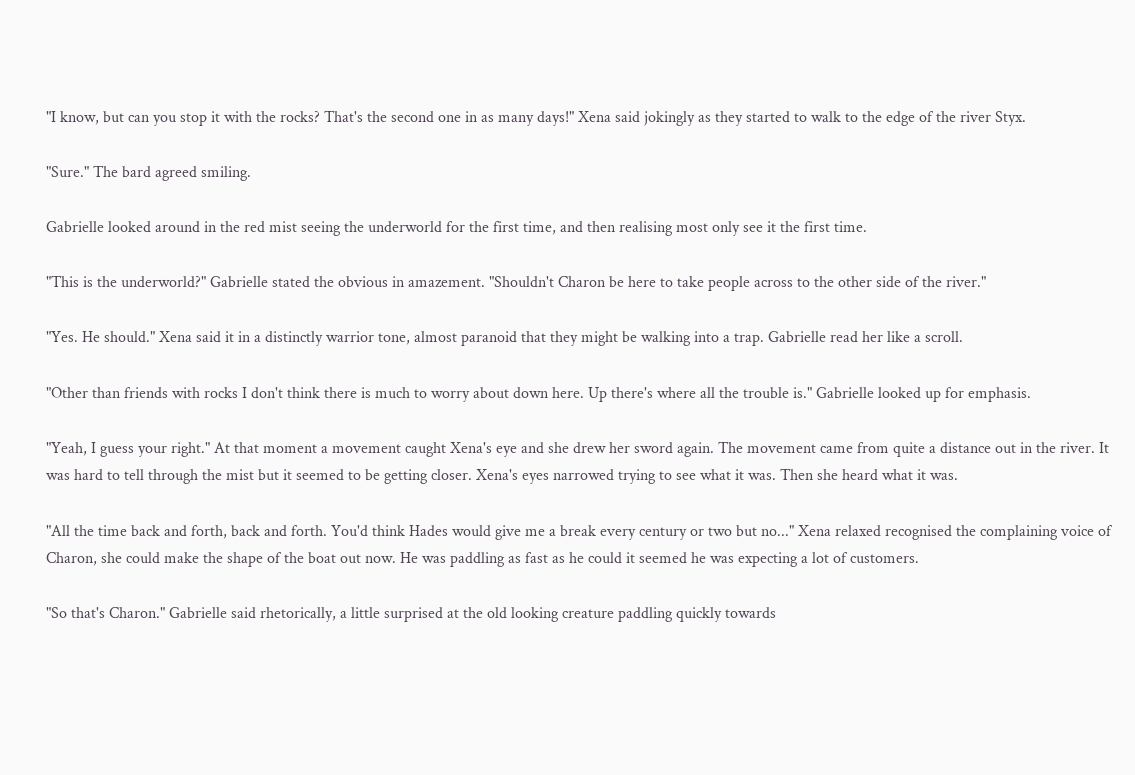"I know, but can you stop it with the rocks? That's the second one in as many days!" Xena said jokingly as they started to walk to the edge of the river Styx.

"Sure." The bard agreed smiling.

Gabrielle looked around in the red mist seeing the underworld for the first time, and then realising most only see it the first time.

"This is the underworld?" Gabrielle stated the obvious in amazement. "Shouldn't Charon be here to take people across to the other side of the river."

"Yes. He should." Xena said it in a distinctly warrior tone, almost paranoid that they might be walking into a trap. Gabrielle read her like a scroll.

"Other than friends with rocks I don't think there is much to worry about down here. Up there's where all the trouble is." Gabrielle looked up for emphasis.

"Yeah, I guess your right." At that moment a movement caught Xena's eye and she drew her sword again. The movement came from quite a distance out in the river. It was hard to tell through the mist but it seemed to be getting closer. Xena's eyes narrowed trying to see what it was. Then she heard what it was.

"All the time back and forth, back and forth. You'd think Hades would give me a break every century or two but no..." Xena relaxed recognised the complaining voice of Charon, she could make the shape of the boat out now. He was paddling as fast as he could it seemed he was expecting a lot of customers.

"So that's Charon." Gabrielle said rhetorically, a little surprised at the old looking creature paddling quickly towards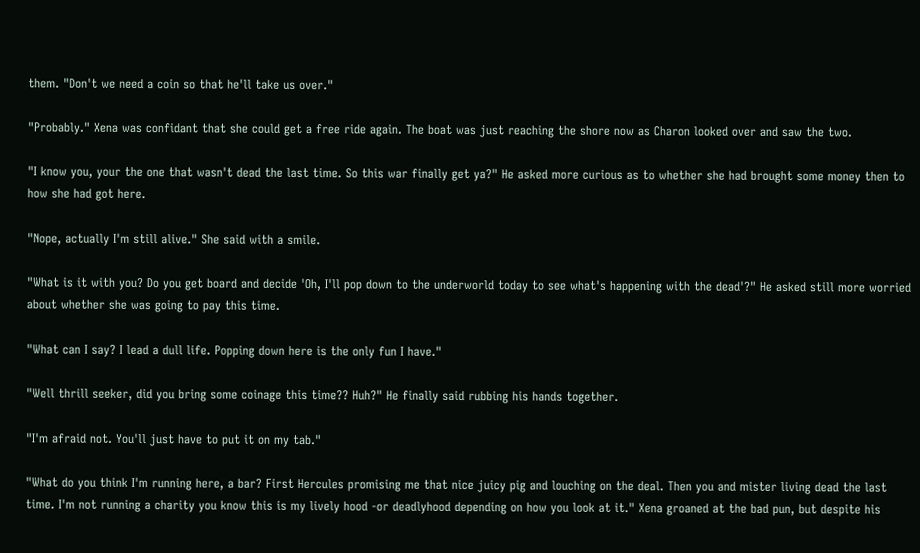them. "Don't we need a coin so that he'll take us over."

"Probably." Xena was confidant that she could get a free ride again. The boat was just reaching the shore now as Charon looked over and saw the two.

"I know you, your the one that wasn't dead the last time. So this war finally get ya?" He asked more curious as to whether she had brought some money then to how she had got here.

"Nope, actually I'm still alive." She said with a smile.

"What is it with you? Do you get board and decide 'Oh, I'll pop down to the underworld today to see what's happening with the dead'?" He asked still more worried about whether she was going to pay this time.

"What can I say? I lead a dull life. Popping down here is the only fun I have."

"Well thrill seeker, did you bring some coinage this time?? Huh?" He finally said rubbing his hands together.

"I'm afraid not. You'll just have to put it on my tab."

"What do you think I'm running here, a bar? First Hercules promising me that nice juicy pig and louching on the deal. Then you and mister living dead the last time. I'm not running a charity you know this is my lively hood -or deadlyhood depending on how you look at it." Xena groaned at the bad pun, but despite his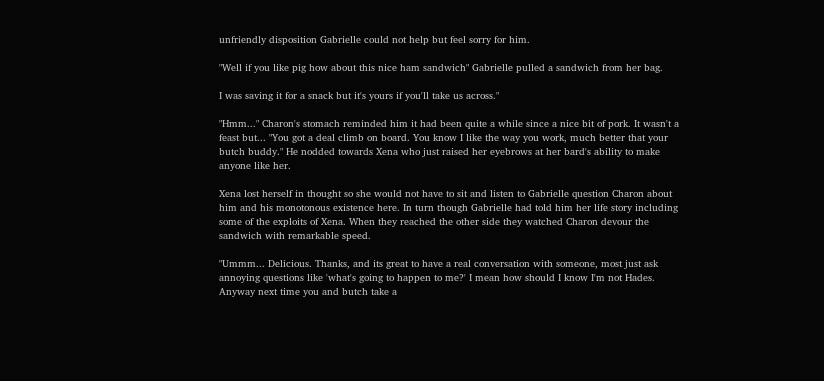unfriendly disposition Gabrielle could not help but feel sorry for him.

"Well if you like pig how about this nice ham sandwich" Gabrielle pulled a sandwich from her bag.

I was saving it for a snack but it's yours if you'll take us across."

"Hmm..." Charon's stomach reminded him it had been quite a while since a nice bit of pork. It wasn't a feast but... "You got a deal climb on board. You know I like the way you work, much better that your butch buddy." He nodded towards Xena who just raised her eyebrows at her bard's ability to make anyone like her.

Xena lost herself in thought so she would not have to sit and listen to Gabrielle question Charon about him and his monotonous existence here. In turn though Gabrielle had told him her life story including some of the exploits of Xena. When they reached the other side they watched Charon devour the sandwich with remarkable speed.

"Ummm... Delicious. Thanks, and its great to have a real conversation with someone, most just ask annoying questions like 'what's going to happen to me?' I mean how should I know I'm not Hades. Anyway next time you and butch take a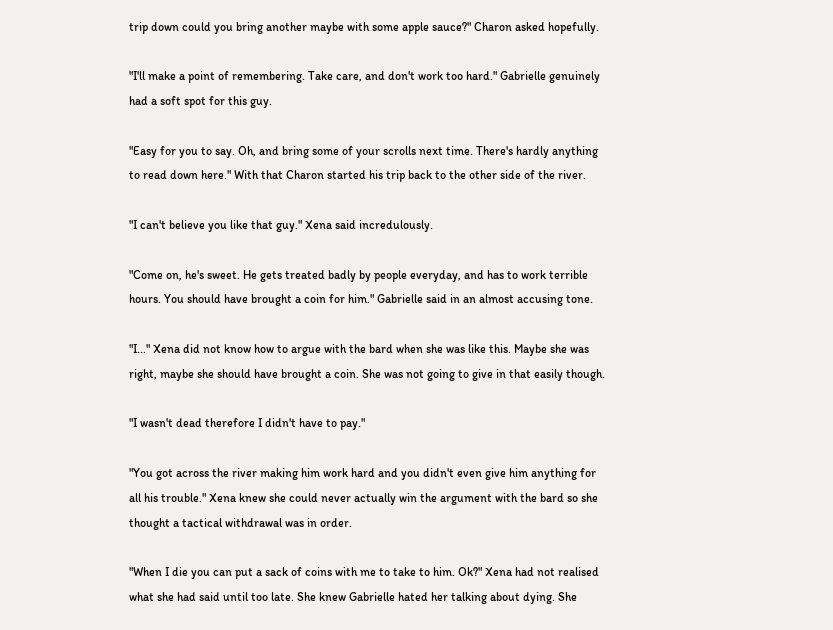trip down could you bring another maybe with some apple sauce?" Charon asked hopefully.

"I'll make a point of remembering. Take care, and don't work too hard." Gabrielle genuinely had a soft spot for this guy.

"Easy for you to say. Oh, and bring some of your scrolls next time. There's hardly anything to read down here." With that Charon started his trip back to the other side of the river.

"I can't believe you like that guy." Xena said incredulously.

"Come on, he's sweet. He gets treated badly by people everyday, and has to work terrible hours. You should have brought a coin for him." Gabrielle said in an almost accusing tone.

"I..." Xena did not know how to argue with the bard when she was like this. Maybe she was right, maybe she should have brought a coin. She was not going to give in that easily though.

"I wasn't dead therefore I didn't have to pay."

"You got across the river making him work hard and you didn't even give him anything for all his trouble." Xena knew she could never actually win the argument with the bard so she thought a tactical withdrawal was in order.

"When I die you can put a sack of coins with me to take to him. Ok?" Xena had not realised what she had said until too late. She knew Gabrielle hated her talking about dying. She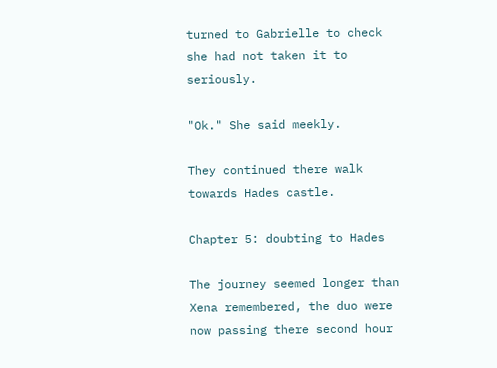turned to Gabrielle to check she had not taken it to seriously.

"Ok." She said meekly.

They continued there walk towards Hades castle.

Chapter 5: doubting to Hades

The journey seemed longer than Xena remembered, the duo were now passing there second hour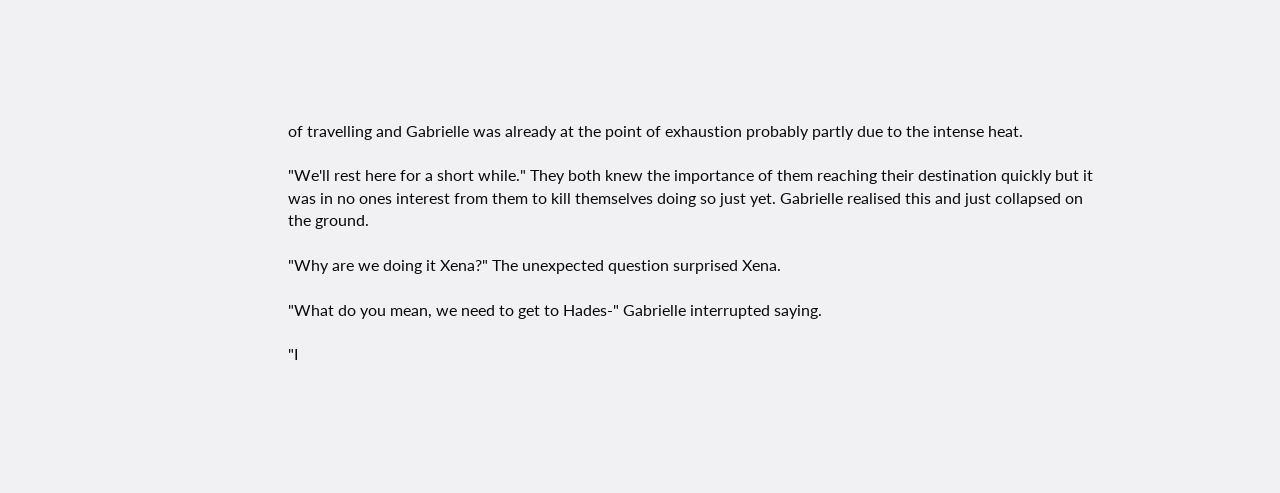of travelling and Gabrielle was already at the point of exhaustion probably partly due to the intense heat.

"We'll rest here for a short while." They both knew the importance of them reaching their destination quickly but it was in no ones interest from them to kill themselves doing so just yet. Gabrielle realised this and just collapsed on the ground.

"Why are we doing it Xena?" The unexpected question surprised Xena.

"What do you mean, we need to get to Hades-" Gabrielle interrupted saying.

"I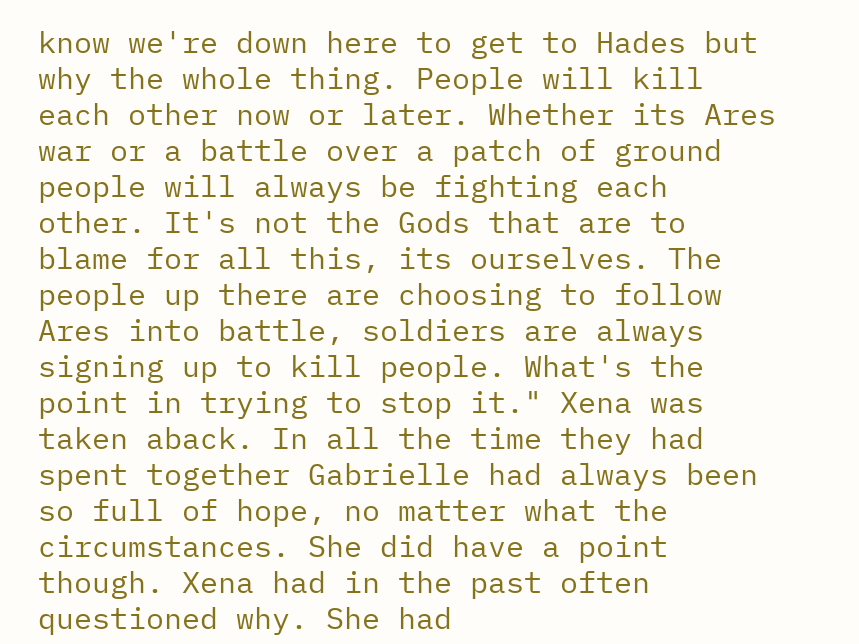know we're down here to get to Hades but why the whole thing. People will kill each other now or later. Whether its Ares war or a battle over a patch of ground people will always be fighting each other. It's not the Gods that are to blame for all this, its ourselves. The people up there are choosing to follow Ares into battle, soldiers are always signing up to kill people. What's the point in trying to stop it." Xena was taken aback. In all the time they had spent together Gabrielle had always been so full of hope, no matter what the circumstances. She did have a point though. Xena had in the past often questioned why. She had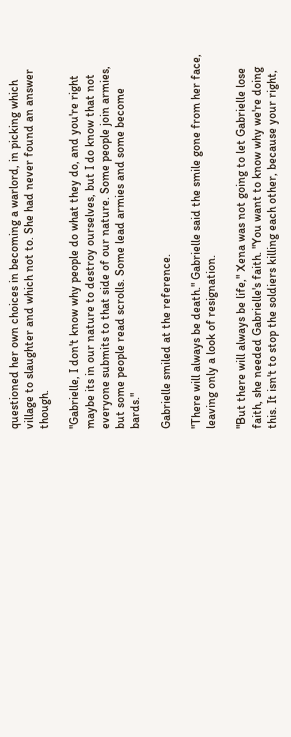questioned her own choices in becoming a warlord, in picking which village to slaughter and which not to. She had never found an answer though.

"Gabrielle, I don't know why people do what they do, and you're right maybe its in our nature to destroy ourselves, but I do know that not everyone submits to that side of our nature. Some people join armies, but some people read scrolls. Some lead armies and some become bards."

Gabrielle smiled at the reference.

"There will always be death." Gabrielle said the smile gone from her face, leaving only a look of resignation.

"But there will always be life," Xena was not going to let Gabrielle lose faith, she needed Gabrielle's faith. "You want to know why we're doing this. It isn't to stop the soldiers killing each other, because your right,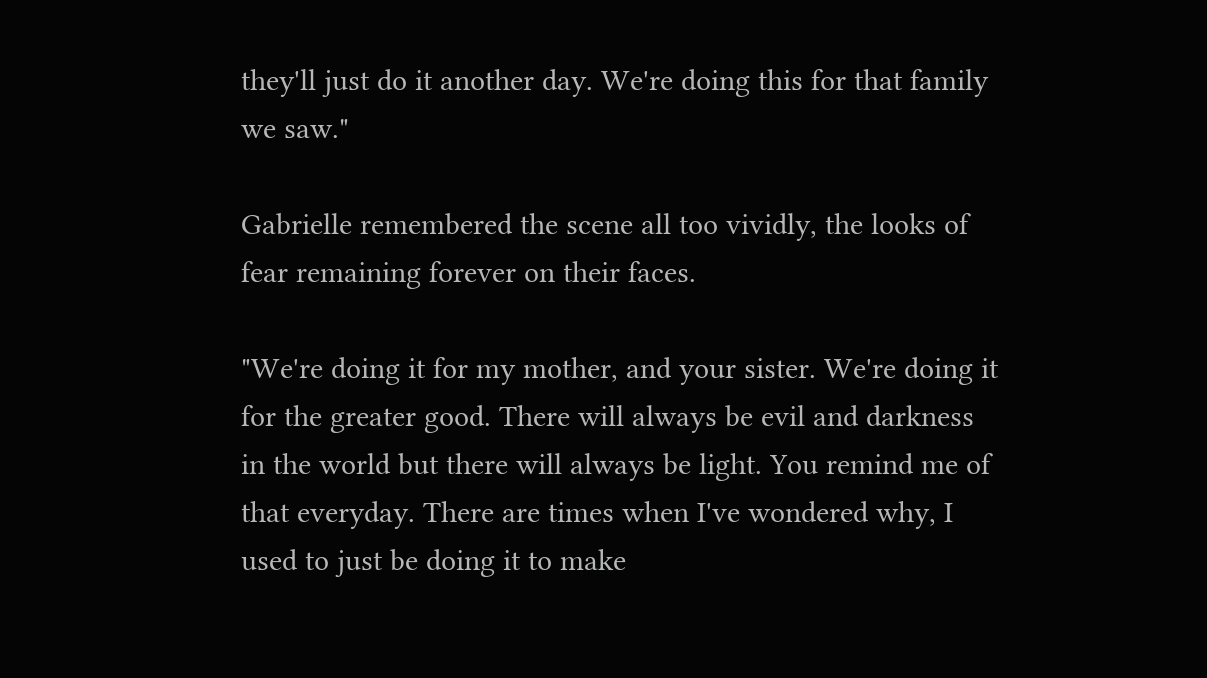they'll just do it another day. We're doing this for that family we saw."

Gabrielle remembered the scene all too vividly, the looks of fear remaining forever on their faces.

"We're doing it for my mother, and your sister. We're doing it for the greater good. There will always be evil and darkness in the world but there will always be light. You remind me of that everyday. There are times when I've wondered why, I used to just be doing it to make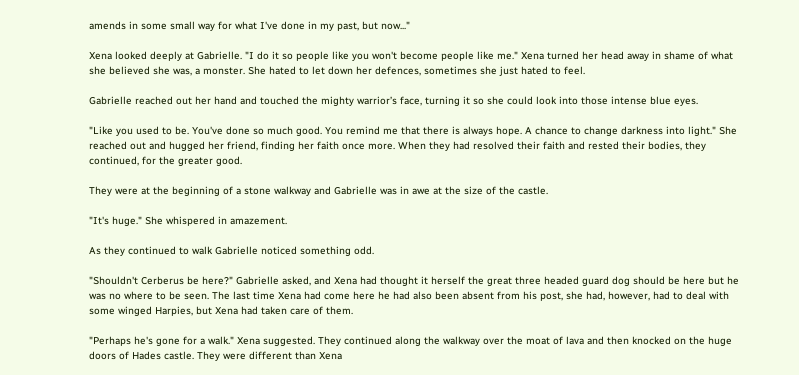amends in some small way for what I've done in my past, but now..."

Xena looked deeply at Gabrielle. "I do it so people like you won't become people like me." Xena turned her head away in shame of what she believed she was, a monster. She hated to let down her defences, sometimes she just hated to feel.

Gabrielle reached out her hand and touched the mighty warrior’s face, turning it so she could look into those intense blue eyes.

"Like you used to be. You've done so much good. You remind me that there is always hope. A chance to change darkness into light." She reached out and hugged her friend, finding her faith once more. When they had resolved their faith and rested their bodies, they continued, for the greater good.

They were at the beginning of a stone walkway and Gabrielle was in awe at the size of the castle.

"It's huge." She whispered in amazement.

As they continued to walk Gabrielle noticed something odd.

"Shouldn't Cerberus be here?" Gabrielle asked, and Xena had thought it herself the great three headed guard dog should be here but he was no where to be seen. The last time Xena had come here he had also been absent from his post, she had, however, had to deal with some winged Harpies, but Xena had taken care of them.

"Perhaps he's gone for a walk." Xena suggested. They continued along the walkway over the moat of lava and then knocked on the huge doors of Hades castle. They were different than Xena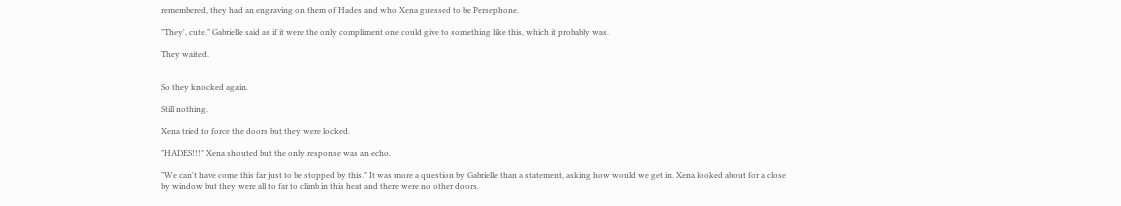remembered, they had an engraving on them of Hades and who Xena guessed to be Persephone.

"They', cute." Gabrielle said as if it were the only compliment one could give to something like this, which it probably was.

They waited.


So they knocked again.

Still nothing.

Xena tried to force the doors but they were locked.

"HADES!!!" Xena shouted but the only response was an echo.

"We can't have come this far just to be stopped by this." It was more a question by Gabrielle than a statement, asking how would we get in. Xena looked about for a close by window but they were all to far to climb in this heat and there were no other doors.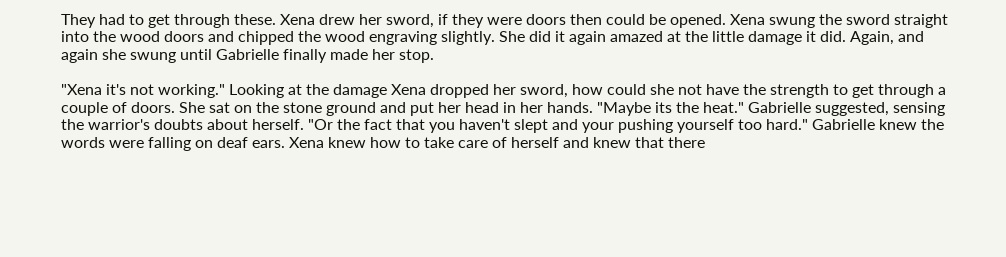They had to get through these. Xena drew her sword, if they were doors then could be opened. Xena swung the sword straight into the wood doors and chipped the wood engraving slightly. She did it again amazed at the little damage it did. Again, and again she swung until Gabrielle finally made her stop.

"Xena it's not working." Looking at the damage Xena dropped her sword, how could she not have the strength to get through a couple of doors. She sat on the stone ground and put her head in her hands. "Maybe its the heat." Gabrielle suggested, sensing the warrior's doubts about herself. "Or the fact that you haven't slept and your pushing yourself too hard." Gabrielle knew the words were falling on deaf ears. Xena knew how to take care of herself and knew that there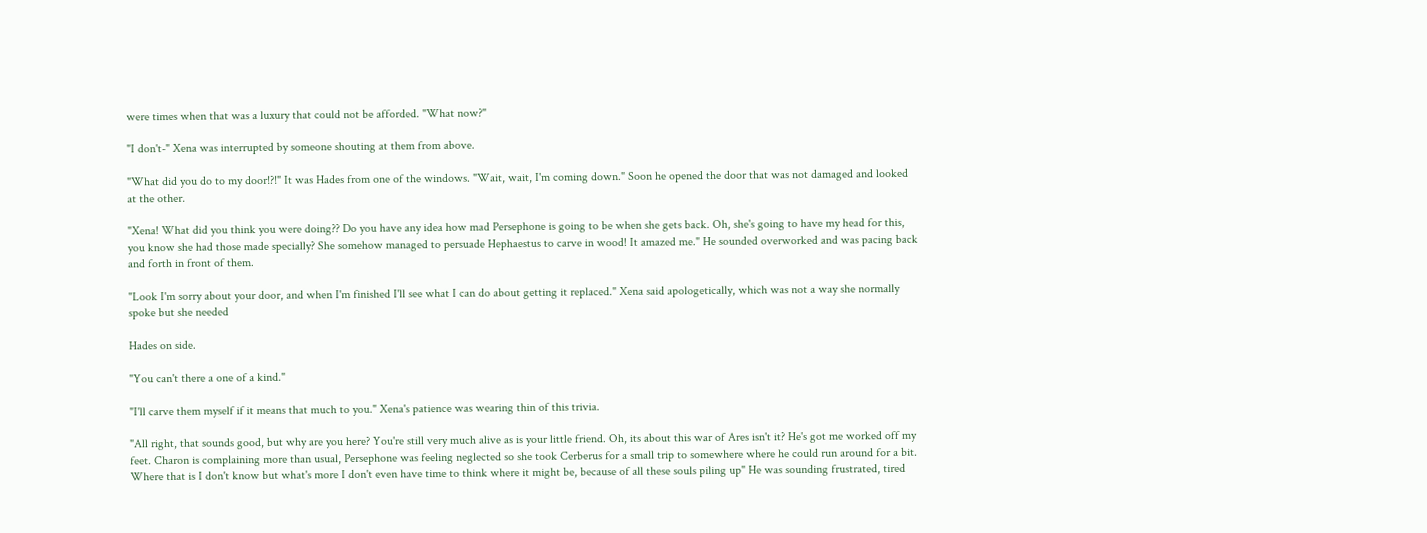were times when that was a luxury that could not be afforded. "What now?"

"I don't-" Xena was interrupted by someone shouting at them from above.

"What did you do to my door!?!" It was Hades from one of the windows. "Wait, wait, I'm coming down." Soon he opened the door that was not damaged and looked at the other.

"Xena! What did you think you were doing?? Do you have any idea how mad Persephone is going to be when she gets back. Oh, she's going to have my head for this, you know she had those made specially? She somehow managed to persuade Hephaestus to carve in wood! It amazed me." He sounded overworked and was pacing back and forth in front of them.

"Look I'm sorry about your door, and when I'm finished I'll see what I can do about getting it replaced." Xena said apologetically, which was not a way she normally spoke but she needed

Hades on side.

"You can't there a one of a kind."

"I'll carve them myself if it means that much to you." Xena's patience was wearing thin of this trivia.

"All right, that sounds good, but why are you here? You're still very much alive as is your little friend. Oh, its about this war of Ares isn't it? He's got me worked off my feet. Charon is complaining more than usual, Persephone was feeling neglected so she took Cerberus for a small trip to somewhere where he could run around for a bit. Where that is I don't know but what's more I don't even have time to think where it might be, because of all these souls piling up" He was sounding frustrated, tired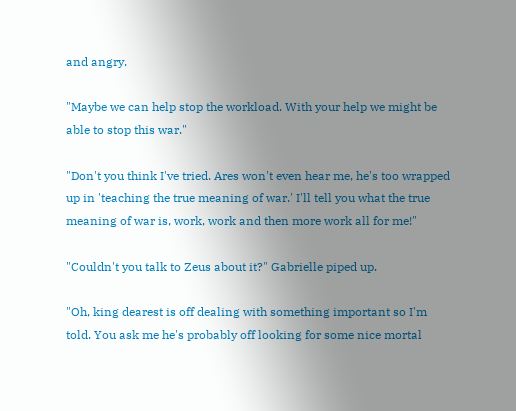and angry.

"Maybe we can help stop the workload. With your help we might be able to stop this war."

"Don't you think I've tried. Ares won't even hear me, he's too wrapped up in 'teaching the true meaning of war.' I'll tell you what the true meaning of war is, work, work and then more work all for me!"

"Couldn't you talk to Zeus about it?" Gabrielle piped up.

"Oh, king dearest is off dealing with something important so I'm told. You ask me he's probably off looking for some nice mortal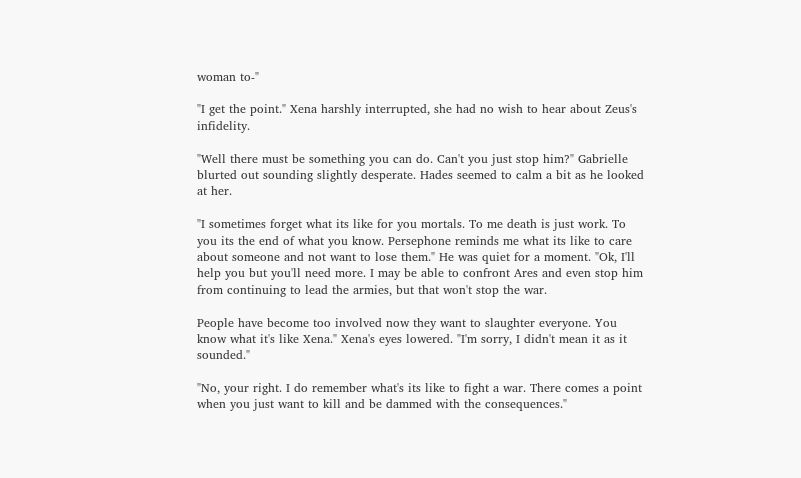woman to-"

"I get the point." Xena harshly interrupted, she had no wish to hear about Zeus's infidelity.

"Well there must be something you can do. Can't you just stop him?" Gabrielle blurted out sounding slightly desperate. Hades seemed to calm a bit as he looked at her.

"I sometimes forget what its like for you mortals. To me death is just work. To you its the end of what you know. Persephone reminds me what its like to care about someone and not want to lose them." He was quiet for a moment. "Ok, I'll help you but you'll need more. I may be able to confront Ares and even stop him from continuing to lead the armies, but that won't stop the war.

People have become too involved now they want to slaughter everyone. You know what it's like Xena." Xena's eyes lowered. "I'm sorry, I didn't mean it as it sounded."

"No, your right. I do remember what's its like to fight a war. There comes a point when you just want to kill and be dammed with the consequences."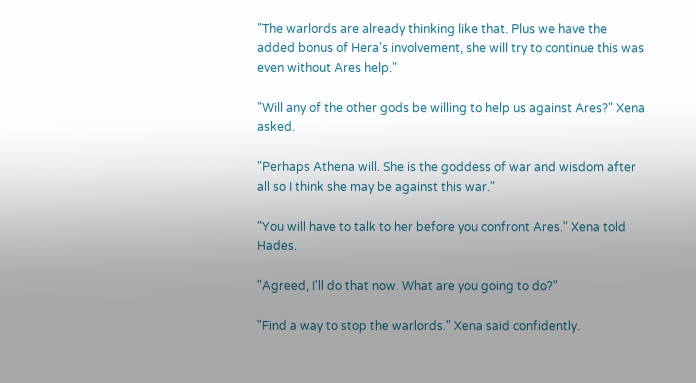"The warlords are already thinking like that. Plus we have the added bonus of Hera's involvement, she will try to continue this was even without Ares help."

"Will any of the other gods be willing to help us against Ares?" Xena asked.

"Perhaps Athena will. She is the goddess of war and wisdom after all so I think she may be against this war."

"You will have to talk to her before you confront Ares." Xena told Hades.

"Agreed, I'll do that now. What are you going to do?"

"Find a way to stop the warlords." Xena said confidently.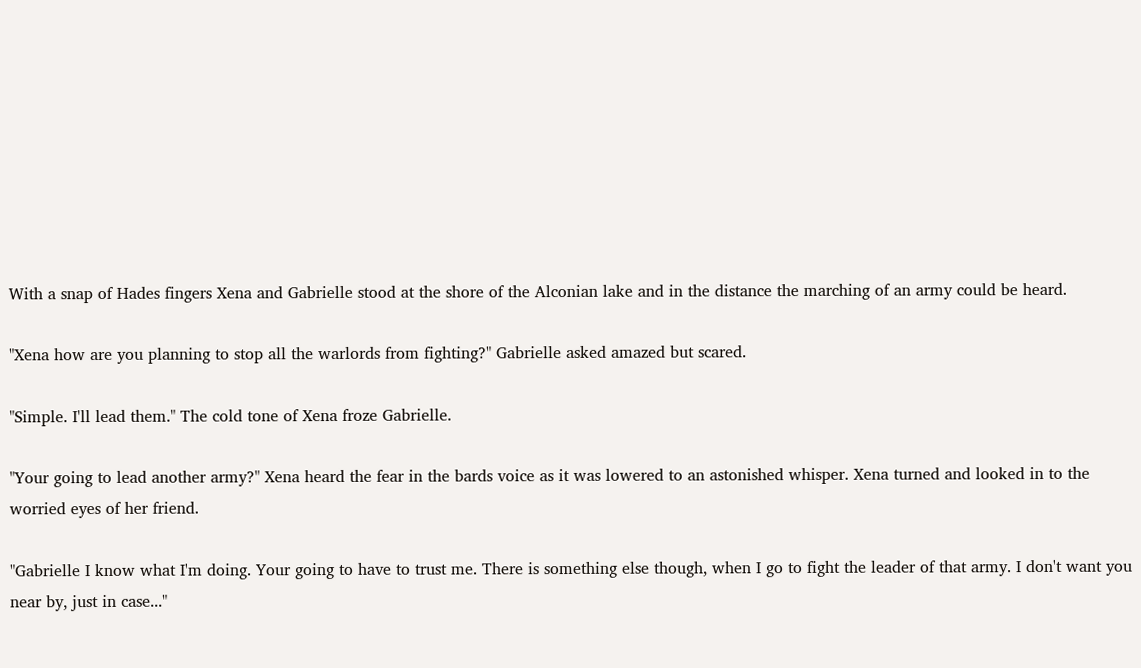With a snap of Hades fingers Xena and Gabrielle stood at the shore of the Alconian lake and in the distance the marching of an army could be heard.

"Xena how are you planning to stop all the warlords from fighting?" Gabrielle asked amazed but scared.

"Simple. I'll lead them." The cold tone of Xena froze Gabrielle.

"Your going to lead another army?" Xena heard the fear in the bards voice as it was lowered to an astonished whisper. Xena turned and looked in to the worried eyes of her friend.

"Gabrielle I know what I'm doing. Your going to have to trust me. There is something else though, when I go to fight the leader of that army. I don't want you near by, just in case..."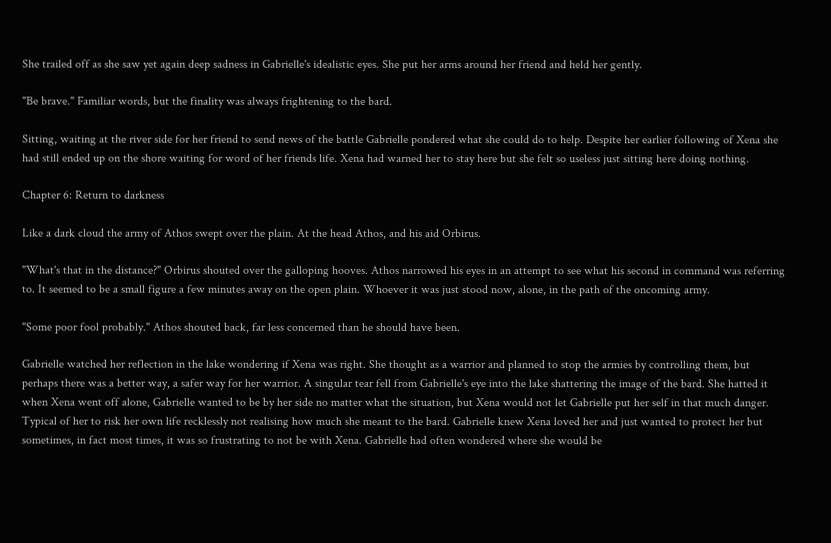She trailed off as she saw yet again deep sadness in Gabrielle's idealistic eyes. She put her arms around her friend and held her gently.

"Be brave." Familiar words, but the finality was always frightening to the bard.

Sitting, waiting at the river side for her friend to send news of the battle Gabrielle pondered what she could do to help. Despite her earlier following of Xena she had still ended up on the shore waiting for word of her friends life. Xena had warned her to stay here but she felt so useless just sitting here doing nothing.

Chapter 6: Return to darkness

Like a dark cloud the army of Athos swept over the plain. At the head Athos, and his aid Orbirus.

"What's that in the distance?" Orbirus shouted over the galloping hooves. Athos narrowed his eyes in an attempt to see what his second in command was referring to. It seemed to be a small figure a few minutes away on the open plain. Whoever it was just stood now, alone, in the path of the oncoming army.

"Some poor fool probably." Athos shouted back, far less concerned than he should have been.

Gabrielle watched her reflection in the lake wondering if Xena was right. She thought as a warrior and planned to stop the armies by controlling them, but perhaps there was a better way, a safer way for her warrior. A singular tear fell from Gabrielle's eye into the lake shattering the image of the bard. She hatted it when Xena went off alone, Gabrielle wanted to be by her side no matter what the situation, but Xena would not let Gabrielle put her self in that much danger. Typical of her to risk her own life recklessly not realising how much she meant to the bard. Gabrielle knew Xena loved her and just wanted to protect her but sometimes, in fact most times, it was so frustrating to not be with Xena. Gabrielle had often wondered where she would be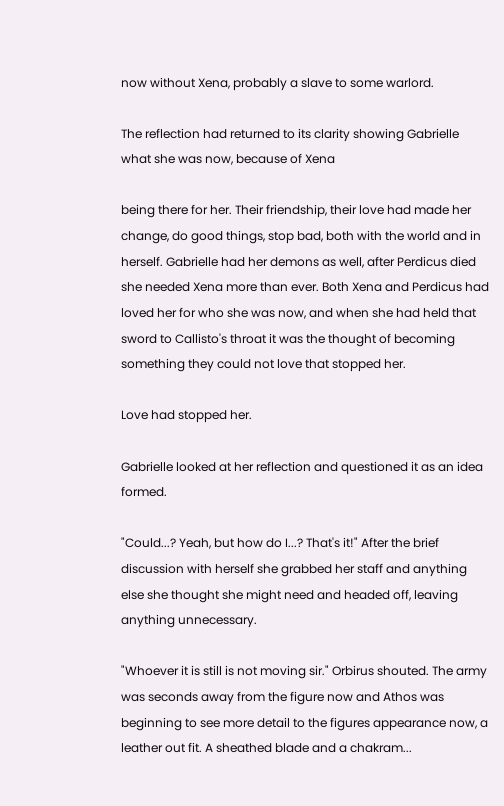now without Xena, probably a slave to some warlord.

The reflection had returned to its clarity showing Gabrielle what she was now, because of Xena

being there for her. Their friendship, their love had made her change, do good things, stop bad, both with the world and in herself. Gabrielle had her demons as well, after Perdicus died she needed Xena more than ever. Both Xena and Perdicus had loved her for who she was now, and when she had held that sword to Callisto's throat it was the thought of becoming something they could not love that stopped her.

Love had stopped her.

Gabrielle looked at her reflection and questioned it as an idea formed.

"Could...? Yeah, but how do I...? That's it!" After the brief discussion with herself she grabbed her staff and anything else she thought she might need and headed off, leaving anything unnecessary.

"Whoever it is still is not moving sir." Orbirus shouted. The army was seconds away from the figure now and Athos was beginning to see more detail to the figures appearance now, a leather out fit. A sheathed blade and a chakram...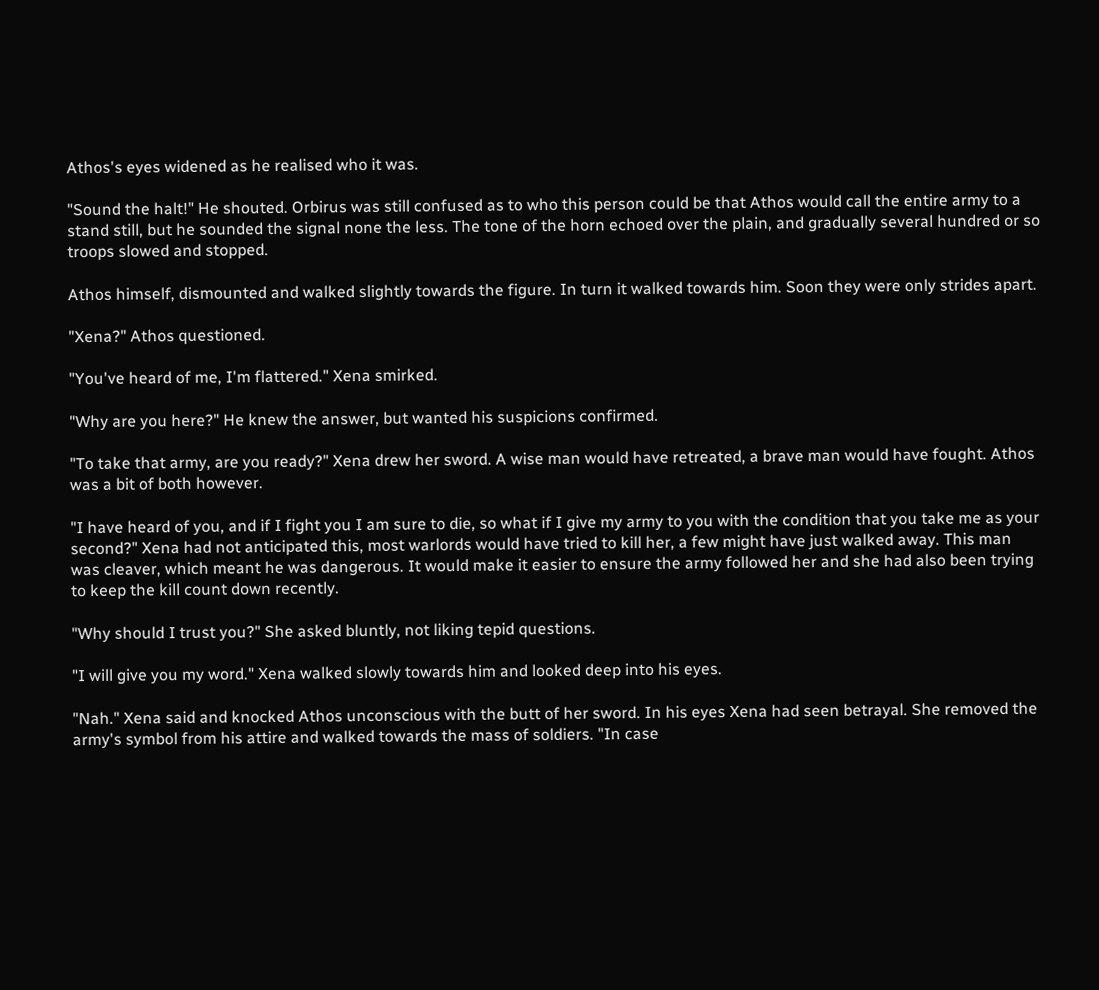Athos's eyes widened as he realised who it was.

"Sound the halt!" He shouted. Orbirus was still confused as to who this person could be that Athos would call the entire army to a stand still, but he sounded the signal none the less. The tone of the horn echoed over the plain, and gradually several hundred or so troops slowed and stopped.

Athos himself, dismounted and walked slightly towards the figure. In turn it walked towards him. Soon they were only strides apart.

"Xena?" Athos questioned.

"You've heard of me, I'm flattered." Xena smirked.

"Why are you here?" He knew the answer, but wanted his suspicions confirmed.

"To take that army, are you ready?" Xena drew her sword. A wise man would have retreated, a brave man would have fought. Athos was a bit of both however.

"I have heard of you, and if I fight you I am sure to die, so what if I give my army to you with the condition that you take me as your second?" Xena had not anticipated this, most warlords would have tried to kill her, a few might have just walked away. This man was cleaver, which meant he was dangerous. It would make it easier to ensure the army followed her and she had also been trying to keep the kill count down recently.

"Why should I trust you?" She asked bluntly, not liking tepid questions.

"I will give you my word." Xena walked slowly towards him and looked deep into his eyes.

"Nah." Xena said and knocked Athos unconscious with the butt of her sword. In his eyes Xena had seen betrayal. She removed the army's symbol from his attire and walked towards the mass of soldiers. "In case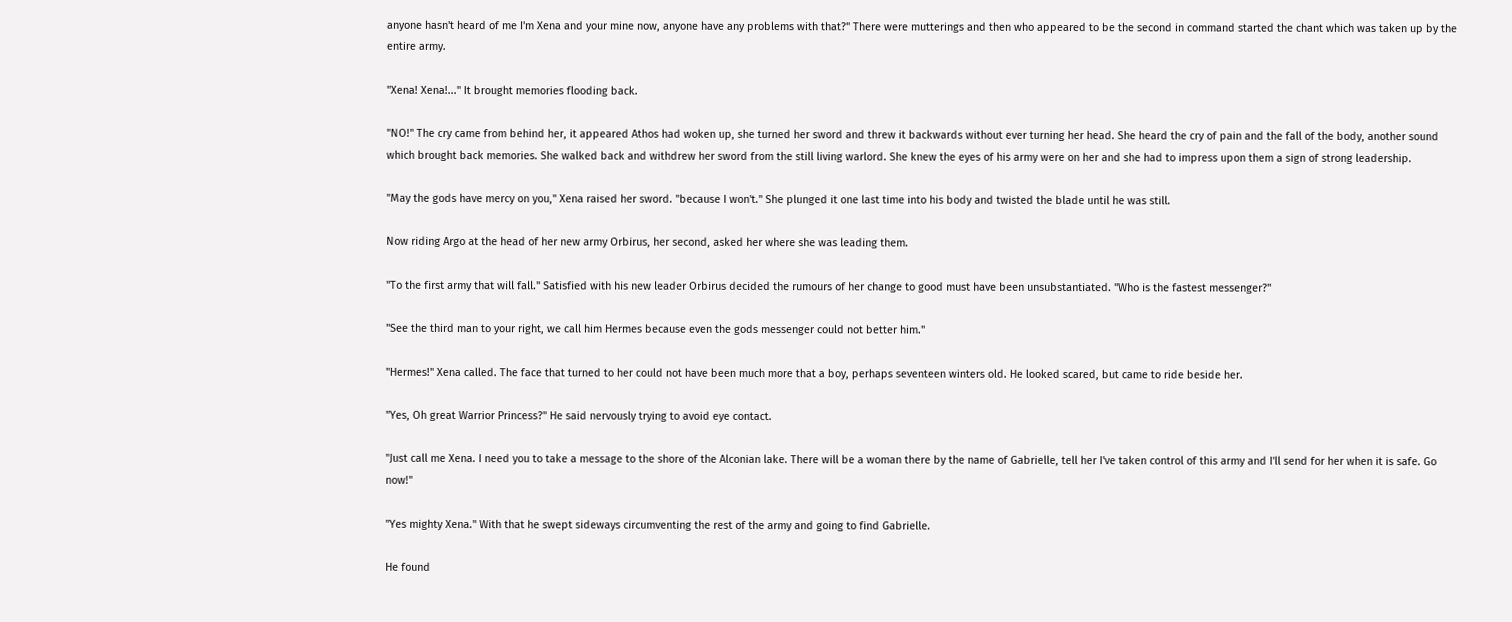anyone hasn't heard of me I'm Xena and your mine now, anyone have any problems with that?" There were mutterings and then who appeared to be the second in command started the chant which was taken up by the entire army.

"Xena! Xena!..." It brought memories flooding back.

"NO!" The cry came from behind her, it appeared Athos had woken up, she turned her sword and threw it backwards without ever turning her head. She heard the cry of pain and the fall of the body, another sound which brought back memories. She walked back and withdrew her sword from the still living warlord. She knew the eyes of his army were on her and she had to impress upon them a sign of strong leadership.

"May the gods have mercy on you," Xena raised her sword. "because I won't." She plunged it one last time into his body and twisted the blade until he was still.

Now riding Argo at the head of her new army Orbirus, her second, asked her where she was leading them.

"To the first army that will fall." Satisfied with his new leader Orbirus decided the rumours of her change to good must have been unsubstantiated. "Who is the fastest messenger?"

"See the third man to your right, we call him Hermes because even the gods messenger could not better him."

"Hermes!" Xena called. The face that turned to her could not have been much more that a boy, perhaps seventeen winters old. He looked scared, but came to ride beside her.

"Yes, Oh great Warrior Princess?" He said nervously trying to avoid eye contact.

"Just call me Xena. I need you to take a message to the shore of the Alconian lake. There will be a woman there by the name of Gabrielle, tell her I've taken control of this army and I'll send for her when it is safe. Go now!"

"Yes mighty Xena." With that he swept sideways circumventing the rest of the army and going to find Gabrielle.

He found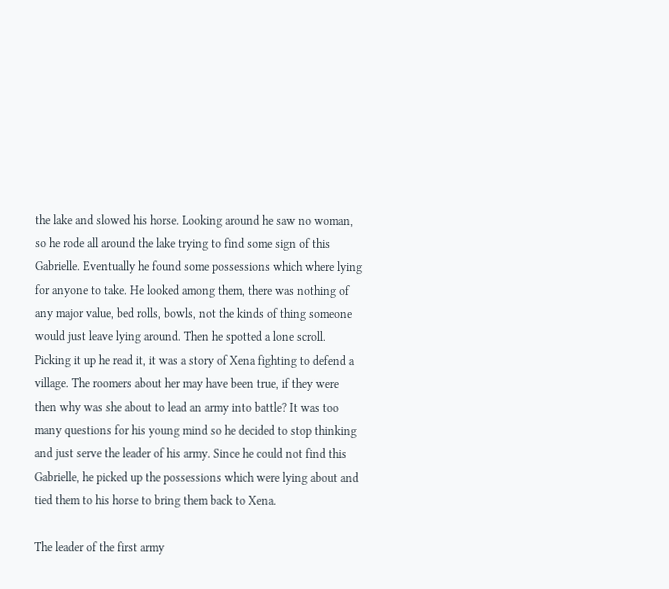the lake and slowed his horse. Looking around he saw no woman, so he rode all around the lake trying to find some sign of this Gabrielle. Eventually he found some possessions which where lying for anyone to take. He looked among them, there was nothing of any major value, bed rolls, bowls, not the kinds of thing someone would just leave lying around. Then he spotted a lone scroll. Picking it up he read it, it was a story of Xena fighting to defend a village. The roomers about her may have been true, if they were then why was she about to lead an army into battle? It was too many questions for his young mind so he decided to stop thinking and just serve the leader of his army. Since he could not find this Gabrielle, he picked up the possessions which were lying about and tied them to his horse to bring them back to Xena.

The leader of the first army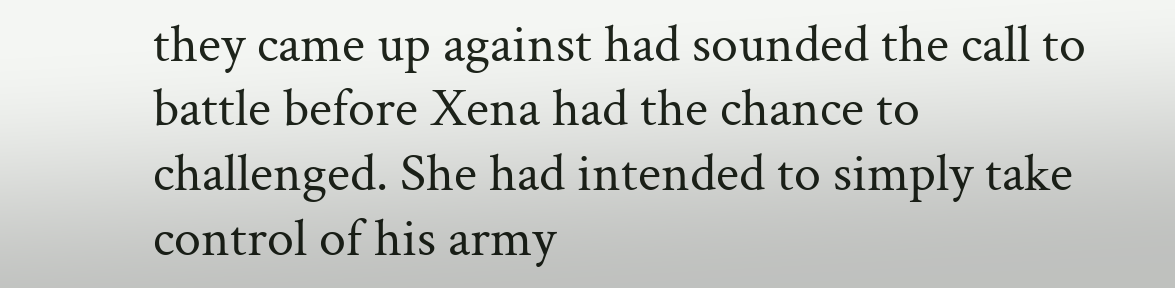they came up against had sounded the call to battle before Xena had the chance to challenged. She had intended to simply take control of his army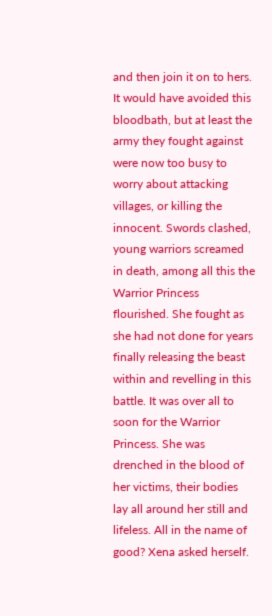and then join it on to hers. It would have avoided this bloodbath, but at least the army they fought against were now too busy to worry about attacking villages, or killing the innocent. Swords clashed, young warriors screamed in death, among all this the Warrior Princess flourished. She fought as she had not done for years finally releasing the beast within and revelling in this battle. It was over all to soon for the Warrior Princess. She was drenched in the blood of her victims, their bodies lay all around her still and lifeless. All in the name of good? Xena asked herself.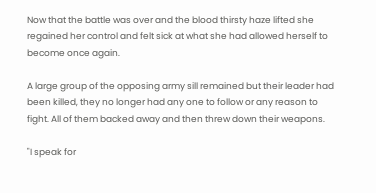Now that the battle was over and the blood thirsty haze lifted she regained her control and felt sick at what she had allowed herself to become once again.

A large group of the opposing army sill remained but their leader had been killed, they no longer had any one to follow or any reason to fight. All of them backed away and then threw down their weapons.

"I speak for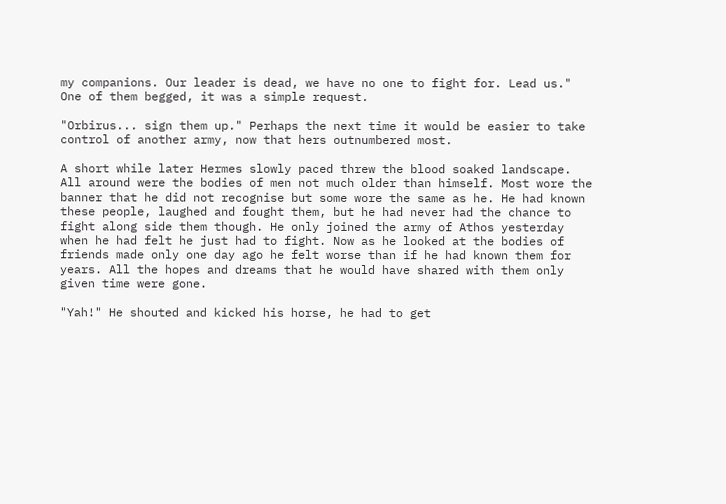my companions. Our leader is dead, we have no one to fight for. Lead us." One of them begged, it was a simple request.

"Orbirus... sign them up." Perhaps the next time it would be easier to take control of another army, now that hers outnumbered most.

A short while later Hermes slowly paced threw the blood soaked landscape. All around were the bodies of men not much older than himself. Most wore the banner that he did not recognise but some wore the same as he. He had known these people, laughed and fought them, but he had never had the chance to fight along side them though. He only joined the army of Athos yesterday when he had felt he just had to fight. Now as he looked at the bodies of friends made only one day ago he felt worse than if he had known them for years. All the hopes and dreams that he would have shared with them only given time were gone.

"Yah!" He shouted and kicked his horse, he had to get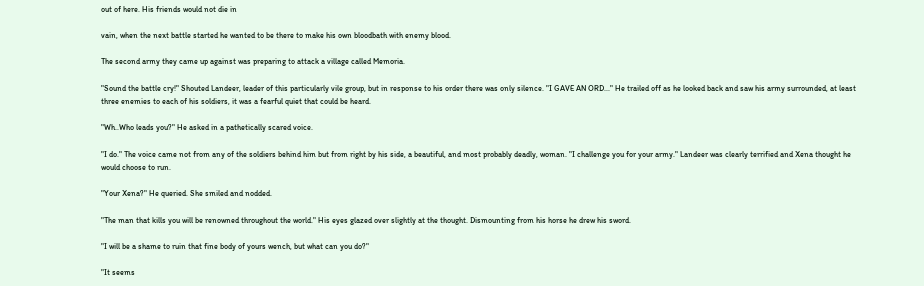out of here. His friends would not die in

vain, when the next battle started he wanted to be there to make his own bloodbath with enemy blood.

The second army they came up against was preparing to attack a village called Memoria.

"Sound the battle cry!" Shouted Landeer, leader of this particularly vile group, but in response to his order there was only silence. "I GAVE AN ORD..." He trailed off as he looked back and saw his army surrounded, at least three enemies to each of his soldiers, it was a fearful quiet that could be heard.

"Wh..Who leads you?" He asked in a pathetically scared voice.

"I do." The voice came not from any of the soldiers behind him but from right by his side, a beautiful, and most probably deadly, woman. "I challenge you for your army." Landeer was clearly terrified and Xena thought he would choose to run.

"Your Xena?" He queried. She smiled and nodded.

"The man that kills you will be renowned throughout the world." His eyes glazed over slightly at the thought. Dismounting from his horse he drew his sword.

"I will be a shame to ruin that fine body of yours wench, but what can you do?"

"It seems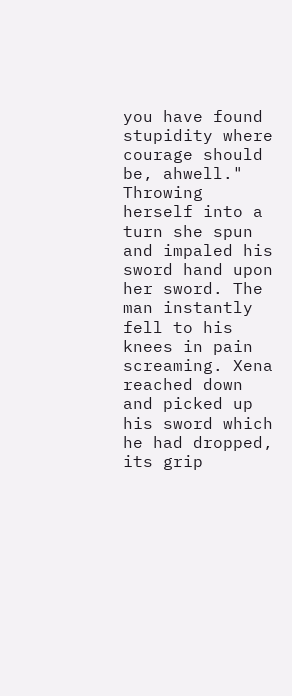you have found stupidity where courage should be, ahwell." Throwing herself into a turn she spun and impaled his sword hand upon her sword. The man instantly fell to his knees in pain screaming. Xena reached down and picked up his sword which he had dropped, its grip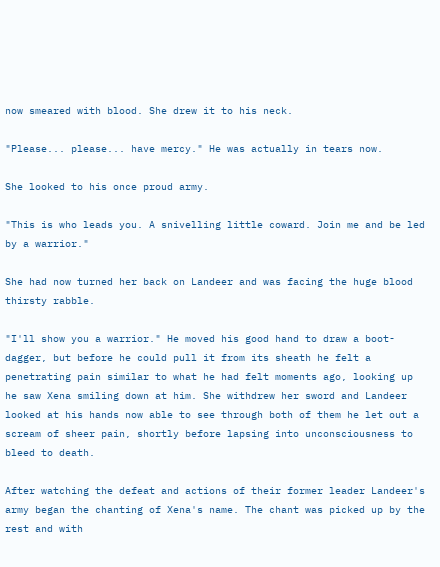now smeared with blood. She drew it to his neck.

"Please... please... have mercy." He was actually in tears now.

She looked to his once proud army.

"This is who leads you. A snivelling little coward. Join me and be led by a warrior."

She had now turned her back on Landeer and was facing the huge blood thirsty rabble.

"I'll show you a warrior." He moved his good hand to draw a boot-dagger, but before he could pull it from its sheath he felt a penetrating pain similar to what he had felt moments ago, looking up he saw Xena smiling down at him. She withdrew her sword and Landeer looked at his hands now able to see through both of them he let out a scream of sheer pain, shortly before lapsing into unconsciousness to bleed to death.

After watching the defeat and actions of their former leader Landeer's army began the chanting of Xena's name. The chant was picked up by the rest and with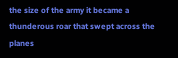the size of the army it became a thunderous roar that swept across the planes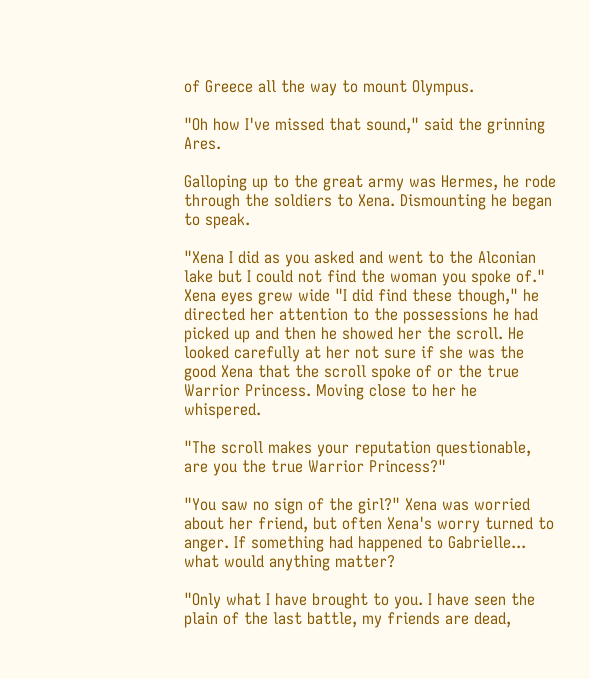of Greece all the way to mount Olympus.

"Oh how I've missed that sound," said the grinning Ares.

Galloping up to the great army was Hermes, he rode through the soldiers to Xena. Dismounting he began to speak.

"Xena I did as you asked and went to the Alconian lake but I could not find the woman you spoke of." Xena eyes grew wide "I did find these though," he directed her attention to the possessions he had picked up and then he showed her the scroll. He looked carefully at her not sure if she was the good Xena that the scroll spoke of or the true Warrior Princess. Moving close to her he whispered.

"The scroll makes your reputation questionable, are you the true Warrior Princess?"

"You saw no sign of the girl?" Xena was worried about her friend, but often Xena's worry turned to anger. If something had happened to Gabrielle... what would anything matter?

"Only what I have brought to you. I have seen the plain of the last battle, my friends are dead,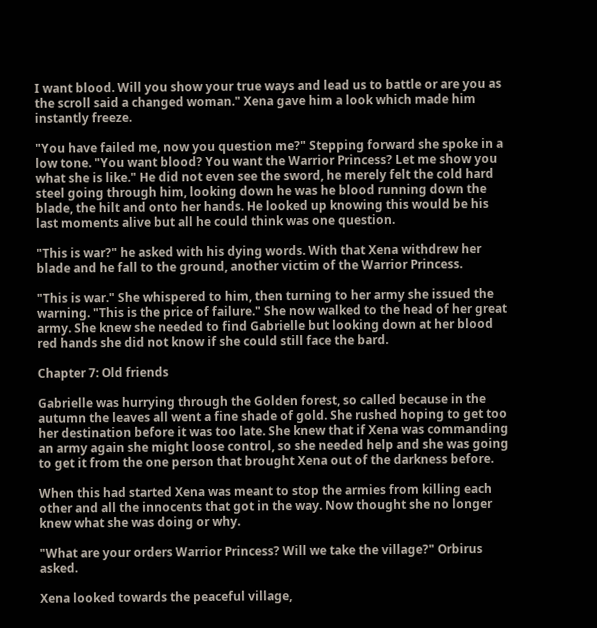I want blood. Will you show your true ways and lead us to battle or are you as the scroll said a changed woman." Xena gave him a look which made him instantly freeze.

"You have failed me, now you question me?" Stepping forward she spoke in a low tone. "You want blood? You want the Warrior Princess? Let me show you what she is like." He did not even see the sword, he merely felt the cold hard steel going through him, looking down he was he blood running down the blade, the hilt and onto her hands. He looked up knowing this would be his last moments alive but all he could think was one question.

"This is war?" he asked with his dying words. With that Xena withdrew her blade and he fall to the ground, another victim of the Warrior Princess.

"This is war." She whispered to him, then turning to her army she issued the warning. "This is the price of failure." She now walked to the head of her great army. She knew she needed to find Gabrielle but looking down at her blood red hands she did not know if she could still face the bard.

Chapter 7: Old friends

Gabrielle was hurrying through the Golden forest, so called because in the autumn the leaves all went a fine shade of gold. She rushed hoping to get too her destination before it was too late. She knew that if Xena was commanding an army again she might loose control, so she needed help and she was going to get it from the one person that brought Xena out of the darkness before.

When this had started Xena was meant to stop the armies from killing each other and all the innocents that got in the way. Now thought she no longer knew what she was doing or why.

"What are your orders Warrior Princess? Will we take the village?" Orbirus asked.

Xena looked towards the peaceful village,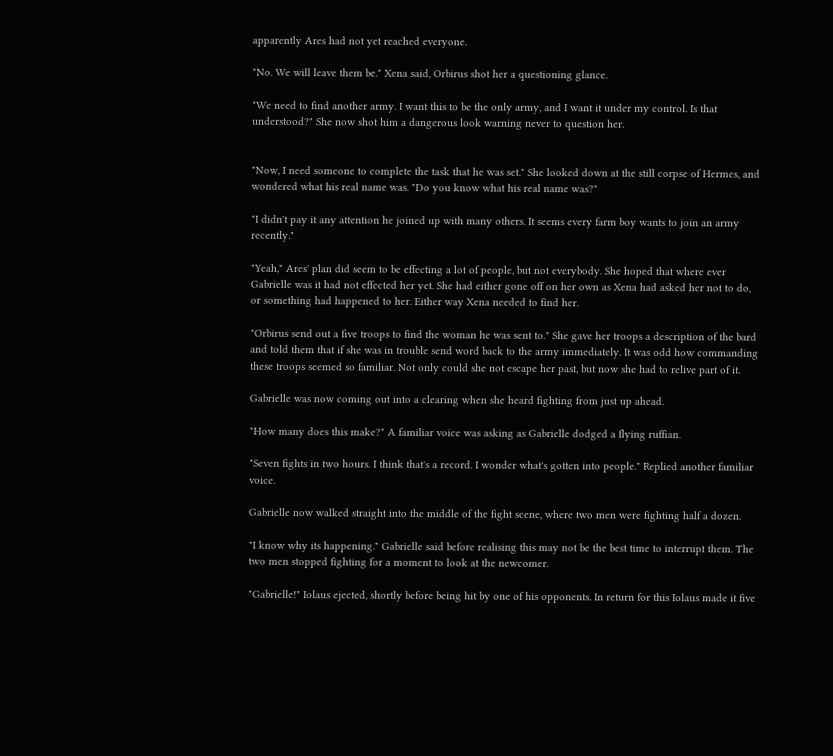apparently Ares had not yet reached everyone.

"No. We will leave them be." Xena said, Orbirus shot her a questioning glance.

"We need to find another army. I want this to be the only army, and I want it under my control. Is that understood?" She now shot him a dangerous look warning never to question her.


"Now, I need someone to complete the task that he was set." She looked down at the still corpse of Hermes, and wondered what his real name was. "Do you know what his real name was?"

"I didn't pay it any attention he joined up with many others. It seems every farm boy wants to join an army recently."

"Yeah," Ares' plan did seem to be effecting a lot of people, but not everybody. She hoped that where ever Gabrielle was it had not effected her yet. She had either gone off on her own as Xena had asked her not to do, or something had happened to her. Either way Xena needed to find her.

"Orbirus send out a five troops to find the woman he was sent to." She gave her troops a description of the bard and told them that if she was in trouble send word back to the army immediately. It was odd how commanding these troops seemed so familiar. Not only could she not escape her past, but now she had to relive part of it.

Gabrielle was now coming out into a clearing when she heard fighting from just up ahead.

"How many does this make?" A familiar voice was asking as Gabrielle dodged a flying ruffian.

"Seven fights in two hours. I think that's a record. I wonder what's gotten into people." Replied another familiar voice.

Gabrielle now walked straight into the middle of the fight scene, where two men were fighting half a dozen.

"I know why its happening." Gabrielle said before realising this may not be the best time to interrupt them. The two men stopped fighting for a moment to look at the newcomer.

"Gabrielle!" Iolaus ejected, shortly before being hit by one of his opponents. In return for this Iolaus made it five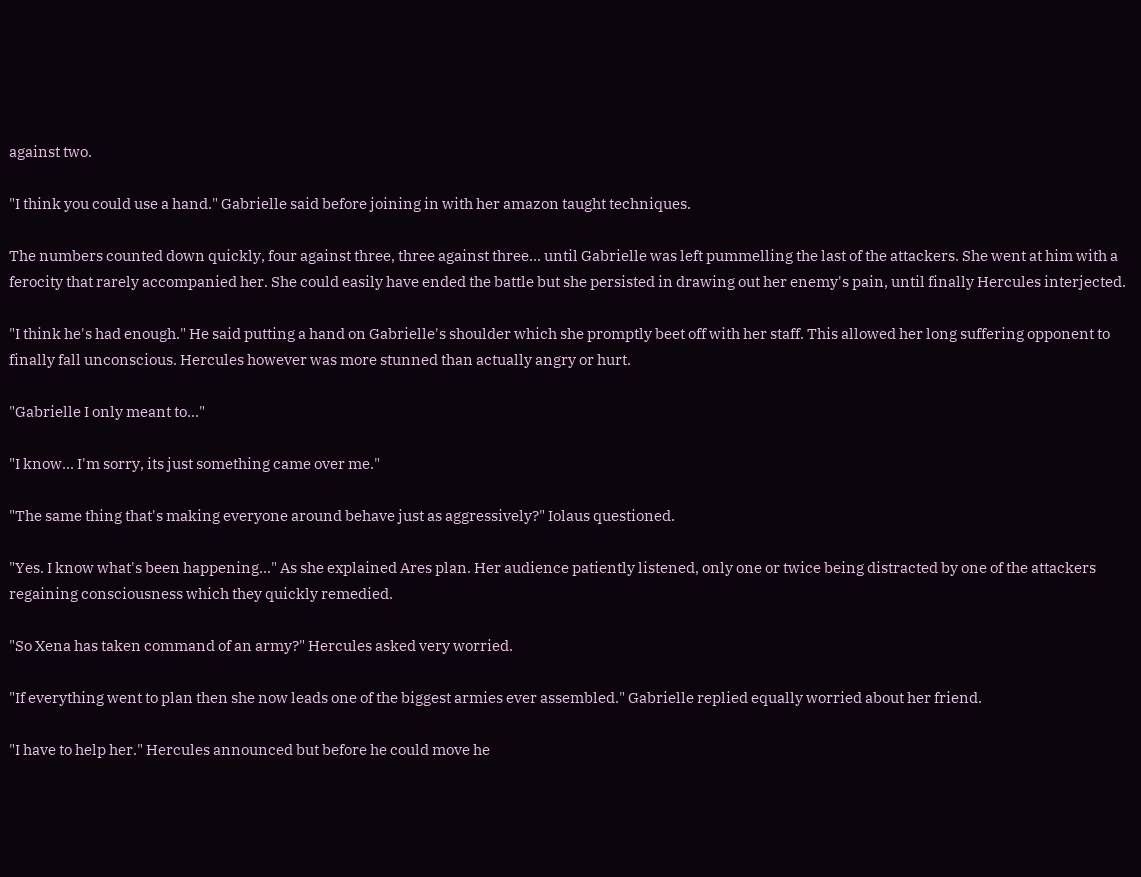against two.

"I think you could use a hand." Gabrielle said before joining in with her amazon taught techniques.

The numbers counted down quickly, four against three, three against three... until Gabrielle was left pummelling the last of the attackers. She went at him with a ferocity that rarely accompanied her. She could easily have ended the battle but she persisted in drawing out her enemy's pain, until finally Hercules interjected.

"I think he's had enough." He said putting a hand on Gabrielle's shoulder which she promptly beet off with her staff. This allowed her long suffering opponent to finally fall unconscious. Hercules however was more stunned than actually angry or hurt.

"Gabrielle I only meant to..."

"I know... I'm sorry, its just something came over me."

"The same thing that's making everyone around behave just as aggressively?" Iolaus questioned.

"Yes. I know what's been happening..." As she explained Ares plan. Her audience patiently listened, only one or twice being distracted by one of the attackers regaining consciousness which they quickly remedied.

"So Xena has taken command of an army?" Hercules asked very worried.

"If everything went to plan then she now leads one of the biggest armies ever assembled." Gabrielle replied equally worried about her friend.

"I have to help her." Hercules announced but before he could move he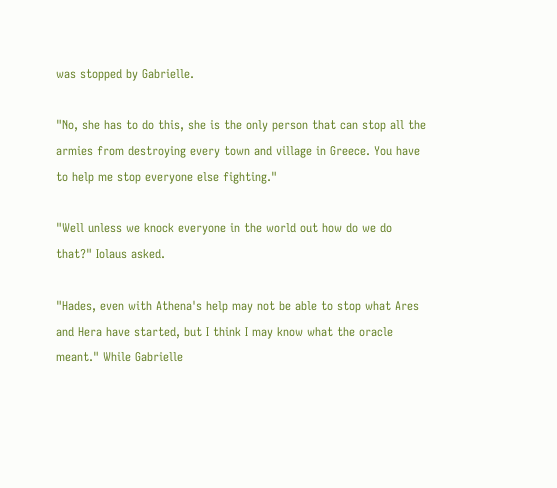was stopped by Gabrielle.

"No, she has to do this, she is the only person that can stop all the armies from destroying every town and village in Greece. You have to help me stop everyone else fighting."

"Well unless we knock everyone in the world out how do we do that?" Iolaus asked.

"Hades, even with Athena's help may not be able to stop what Ares and Hera have started, but I think I may know what the oracle meant." While Gabrielle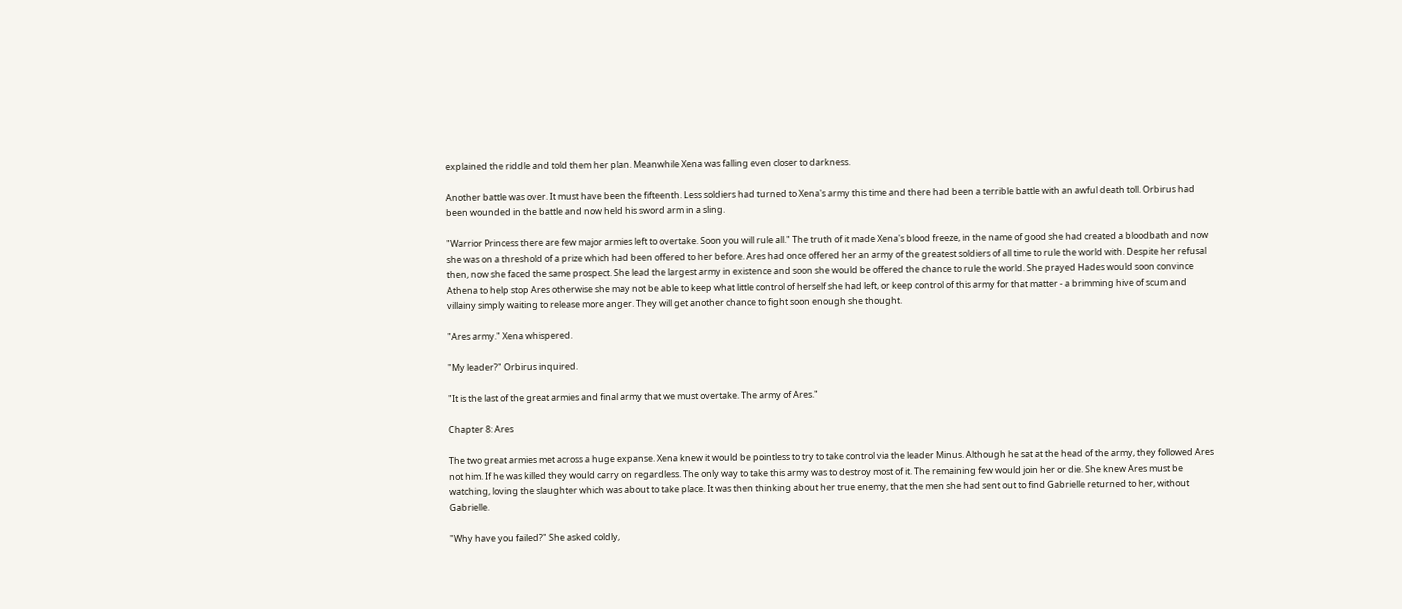explained the riddle and told them her plan. Meanwhile Xena was falling even closer to darkness.

Another battle was over. It must have been the fifteenth. Less soldiers had turned to Xena's army this time and there had been a terrible battle with an awful death toll. Orbirus had been wounded in the battle and now held his sword arm in a sling.

"Warrior Princess there are few major armies left to overtake. Soon you will rule all." The truth of it made Xena's blood freeze, in the name of good she had created a bloodbath and now she was on a threshold of a prize which had been offered to her before. Ares had once offered her an army of the greatest soldiers of all time to rule the world with. Despite her refusal then, now she faced the same prospect. She lead the largest army in existence and soon she would be offered the chance to rule the world. She prayed Hades would soon convince Athena to help stop Ares otherwise she may not be able to keep what little control of herself she had left, or keep control of this army for that matter - a brimming hive of scum and villainy simply waiting to release more anger. They will get another chance to fight soon enough she thought.

"Ares army." Xena whispered.

"My leader?" Orbirus inquired.

"It is the last of the great armies and final army that we must overtake. The army of Ares."

Chapter 8: Ares

The two great armies met across a huge expanse. Xena knew it would be pointless to try to take control via the leader Minus. Although he sat at the head of the army, they followed Ares not him. If he was killed they would carry on regardless. The only way to take this army was to destroy most of it. The remaining few would join her or die. She knew Ares must be watching, loving the slaughter which was about to take place. It was then thinking about her true enemy, that the men she had sent out to find Gabrielle returned to her, without Gabrielle.

"Why have you failed?" She asked coldly,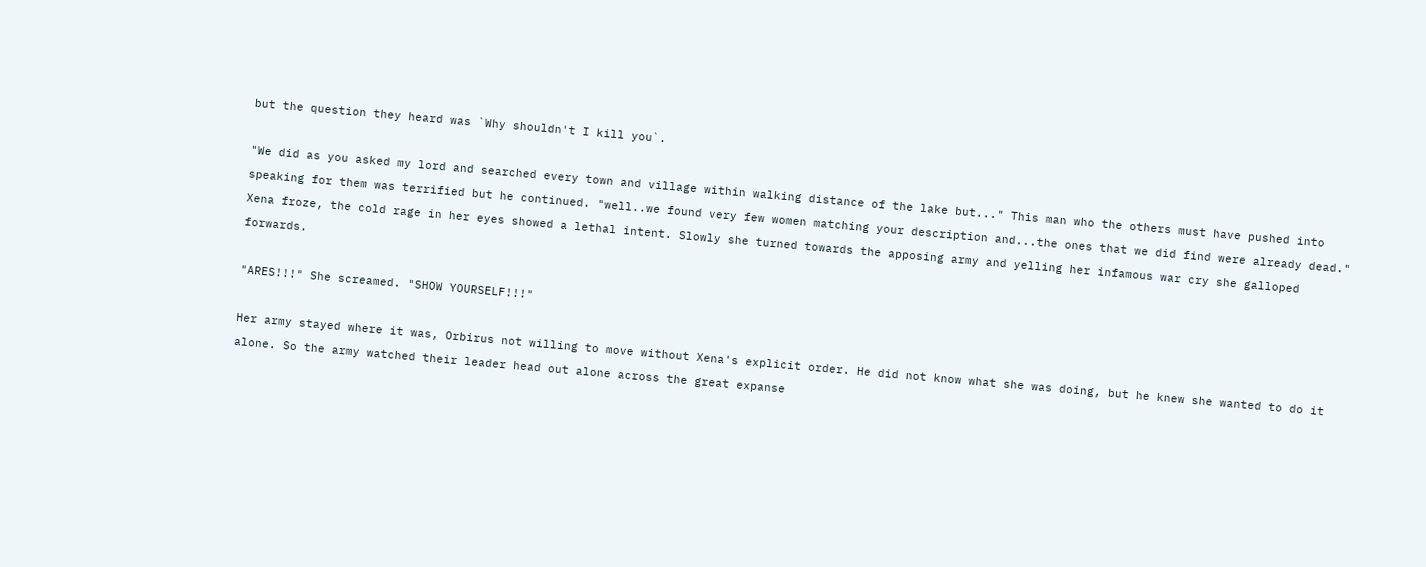but the question they heard was `Why shouldn't I kill you`.

"We did as you asked my lord and searched every town and village within walking distance of the lake but..." This man who the others must have pushed into speaking for them was terrified but he continued. "well..we found very few women matching your description and...the ones that we did find were already dead." Xena froze, the cold rage in her eyes showed a lethal intent. Slowly she turned towards the apposing army and yelling her infamous war cry she galloped forwards.

"ARES!!!" She screamed. "SHOW YOURSELF!!!"

Her army stayed where it was, Orbirus not willing to move without Xena's explicit order. He did not know what she was doing, but he knew she wanted to do it alone. So the army watched their leader head out alone across the great expanse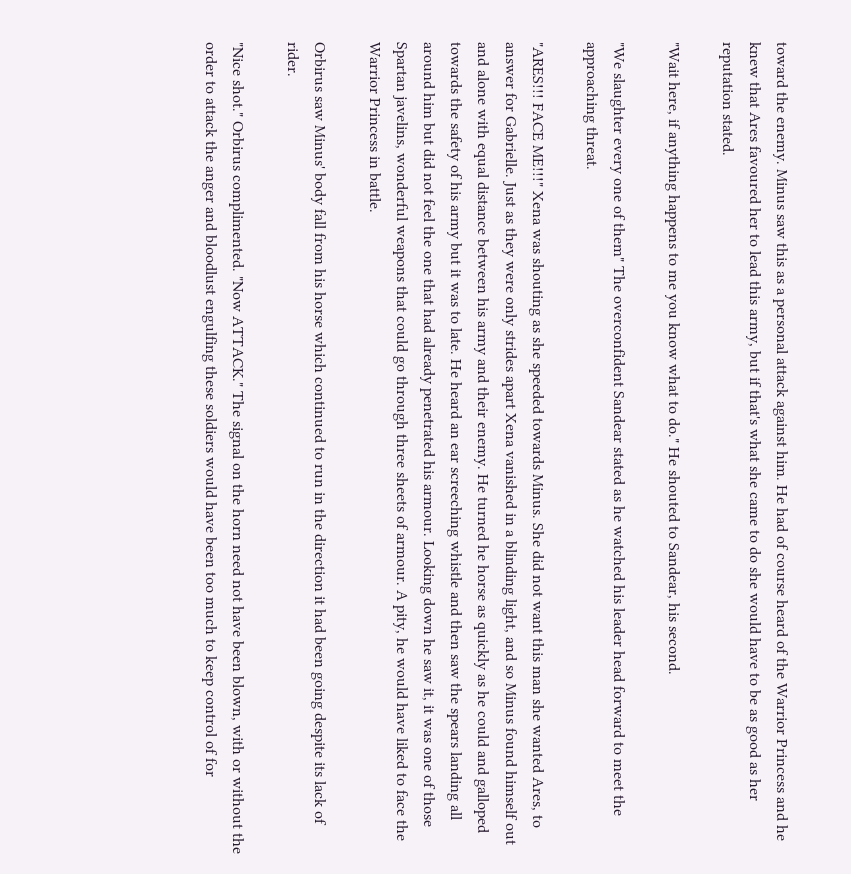toward the enemy. Minus saw this as a personal attack against him. He had of course heard of the Warrior Princess and he knew that Ares favoured her to lead this army, but if that's what she came to do she would have to be as good as her reputation stated.

"Wait here, if anything happens to me you know what to do." He shouted to Sandear, his second.

"We slaughter every one of them" The overconfident Sandear stated as he watched his leader head forward to meet the approaching threat.

"ARES!!! FACE ME!!!" Xena was shouting as she speeded towards Minus. She did not want this man she wanted Ares, to answer for Gabrielle. Just as they were only strides apart Xena vanished in a blinding light, and so Minus found himself out and alone with equal distance between his army and their enemy. He turned he horse as quickly as he could and galloped towards the safety of his army but it was to late. He heard an ear screeching whistle and then saw the spears landing all around him but did not feel the one that had already penetrated his armour. Looking down he saw it, it was one of those Spartan javelins, wonderful weapons that could go through three sheets of armour. A pity, he would have liked to face the Warrior Princess in battle.

Orbirus saw Minus' body fall from his horse which continued to run in the direction it had been going despite its lack of rider.

"Nice shot." Orbirus complimented. "Now ATTACK." The signal on the horn need not have been blown, with or without the order to attack the anger and bloodlust engulfing these soldiers would have been too much to keep control of for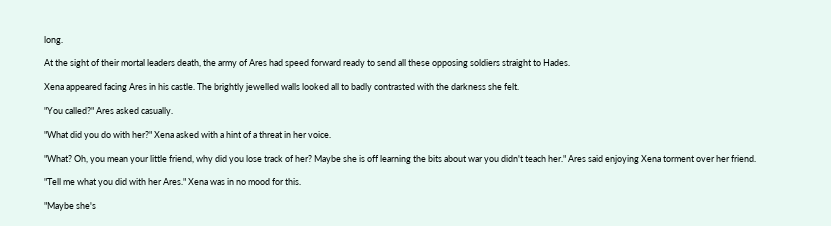long.

At the sight of their mortal leaders death, the army of Ares had speed forward ready to send all these opposing soldiers straight to Hades.

Xena appeared facing Ares in his castle. The brightly jewelled walls looked all to badly contrasted with the darkness she felt.

"You called?" Ares asked casually.

"What did you do with her?" Xena asked with a hint of a threat in her voice.

"What? Oh, you mean your little friend, why did you lose track of her? Maybe she is off learning the bits about war you didn't teach her." Ares said enjoying Xena torment over her friend.

"Tell me what you did with her Ares." Xena was in no mood for this.

"Maybe she's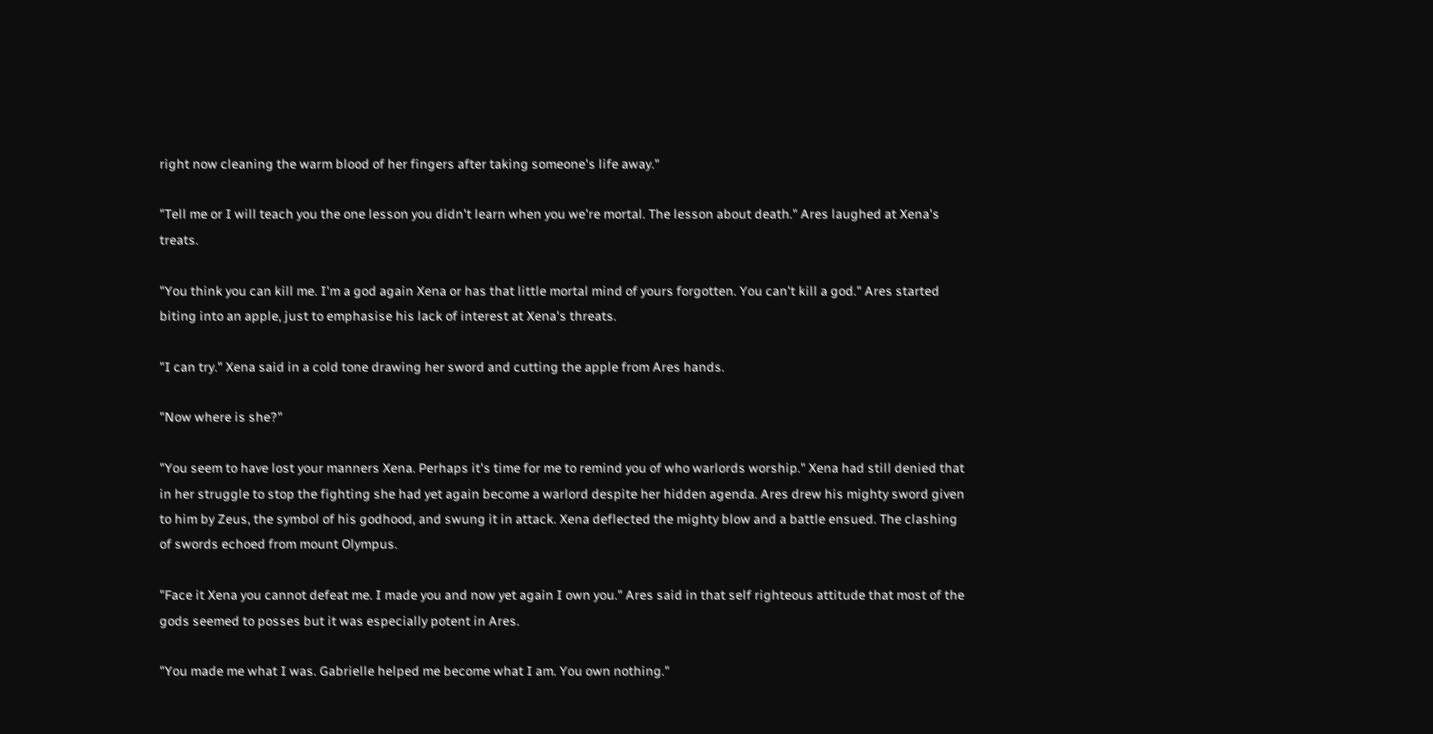right now cleaning the warm blood of her fingers after taking someone's life away."

"Tell me or I will teach you the one lesson you didn't learn when you we're mortal. The lesson about death." Ares laughed at Xena's treats.

"You think you can kill me. I'm a god again Xena or has that little mortal mind of yours forgotten. You can't kill a god." Ares started biting into an apple, just to emphasise his lack of interest at Xena's threats.

"I can try." Xena said in a cold tone drawing her sword and cutting the apple from Ares hands.

"Now where is she?"

"You seem to have lost your manners Xena. Perhaps it's time for me to remind you of who warlords worship." Xena had still denied that in her struggle to stop the fighting she had yet again become a warlord despite her hidden agenda. Ares drew his mighty sword given to him by Zeus, the symbol of his godhood, and swung it in attack. Xena deflected the mighty blow and a battle ensued. The clashing of swords echoed from mount Olympus.

"Face it Xena you cannot defeat me. I made you and now yet again I own you." Ares said in that self righteous attitude that most of the gods seemed to posses but it was especially potent in Ares.

"You made me what I was. Gabrielle helped me become what I am. You own nothing."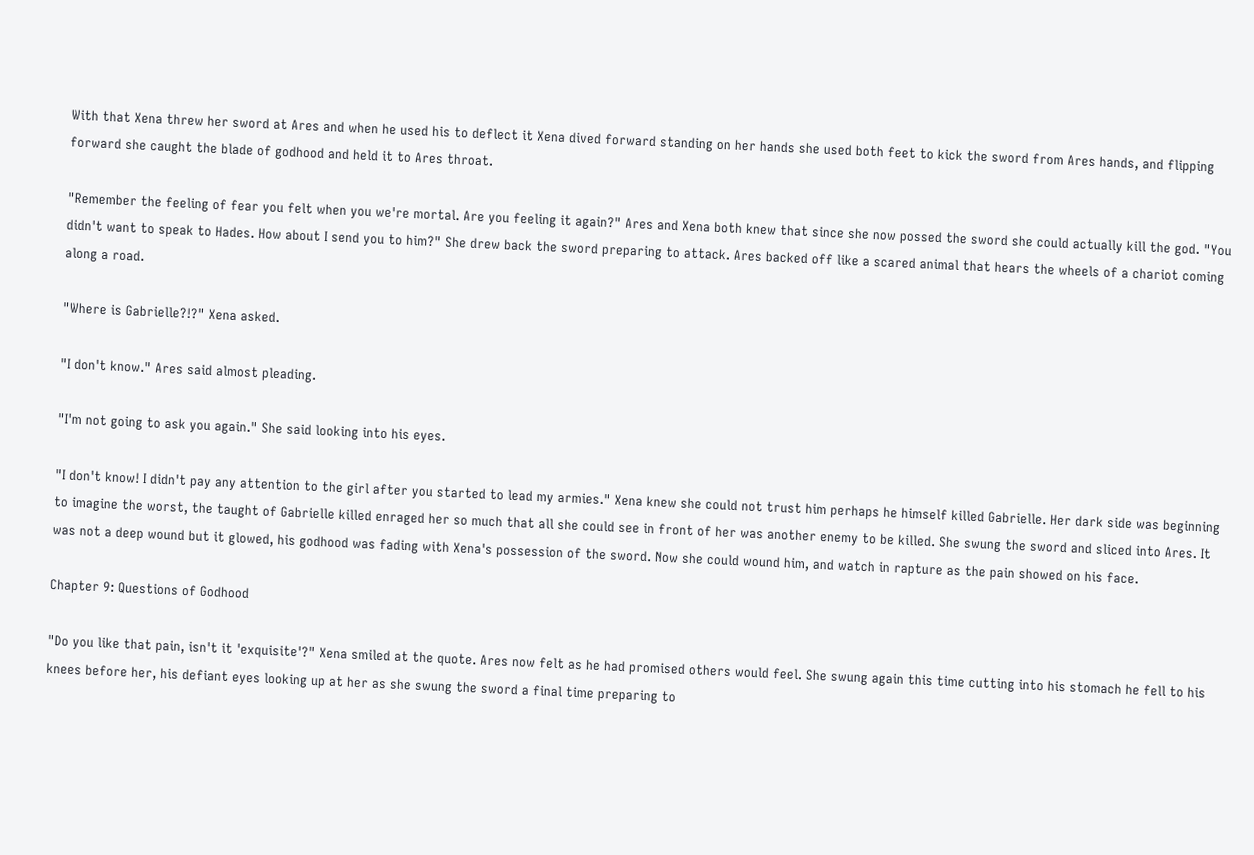With that Xena threw her sword at Ares and when he used his to deflect it Xena dived forward standing on her hands she used both feet to kick the sword from Ares hands, and flipping forward she caught the blade of godhood and held it to Ares throat.

"Remember the feeling of fear you felt when you we're mortal. Are you feeling it again?" Ares and Xena both knew that since she now possed the sword she could actually kill the god. "You didn't want to speak to Hades. How about I send you to him?" She drew back the sword preparing to attack. Ares backed off like a scared animal that hears the wheels of a chariot coming along a road.

"Where is Gabrielle?!?" Xena asked.

"I don't know." Ares said almost pleading.

"I'm not going to ask you again." She said looking into his eyes.

"I don't know! I didn't pay any attention to the girl after you started to lead my armies." Xena knew she could not trust him perhaps he himself killed Gabrielle. Her dark side was beginning to imagine the worst, the taught of Gabrielle killed enraged her so much that all she could see in front of her was another enemy to be killed. She swung the sword and sliced into Ares. It was not a deep wound but it glowed, his godhood was fading with Xena's possession of the sword. Now she could wound him, and watch in rapture as the pain showed on his face.

Chapter 9: Questions of Godhood

"Do you like that pain, isn't it 'exquisite'?" Xena smiled at the quote. Ares now felt as he had promised others would feel. She swung again this time cutting into his stomach he fell to his knees before her, his defiant eyes looking up at her as she swung the sword a final time preparing to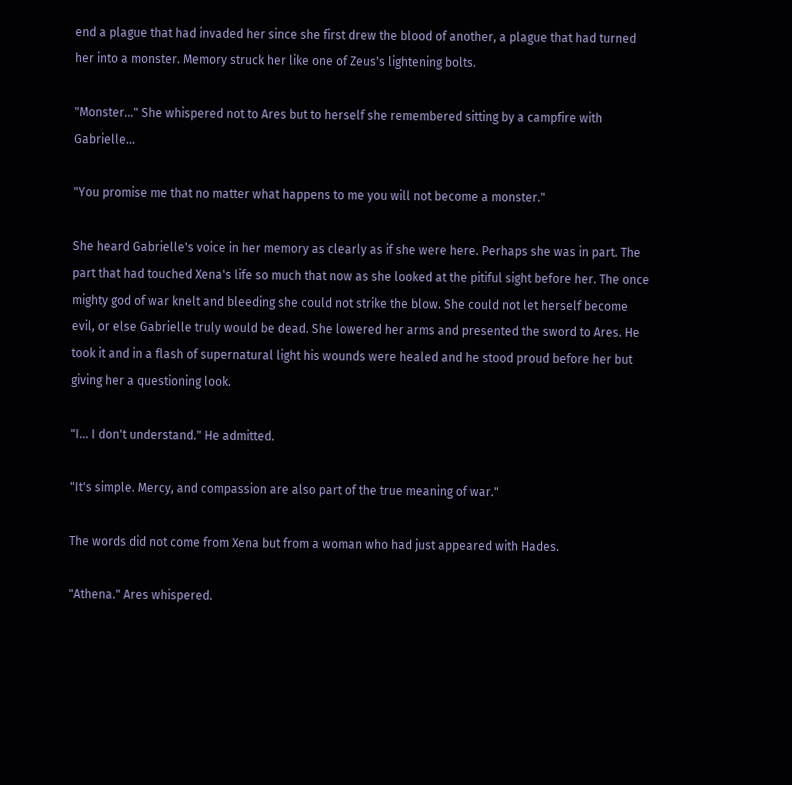end a plague that had invaded her since she first drew the blood of another, a plague that had turned her into a monster. Memory struck her like one of Zeus's lightening bolts.

"Monster..." She whispered not to Ares but to herself she remembered sitting by a campfire with Gabrielle...

"You promise me that no matter what happens to me you will not become a monster."

She heard Gabrielle's voice in her memory as clearly as if she were here. Perhaps she was in part. The part that had touched Xena's life so much that now as she looked at the pitiful sight before her. The once mighty god of war knelt and bleeding she could not strike the blow. She could not let herself become evil, or else Gabrielle truly would be dead. She lowered her arms and presented the sword to Ares. He took it and in a flash of supernatural light his wounds were healed and he stood proud before her but giving her a questioning look.

"I... I don't understand." He admitted.

"It's simple. Mercy, and compassion are also part of the true meaning of war."

The words did not come from Xena but from a woman who had just appeared with Hades.

"Athena." Ares whispered.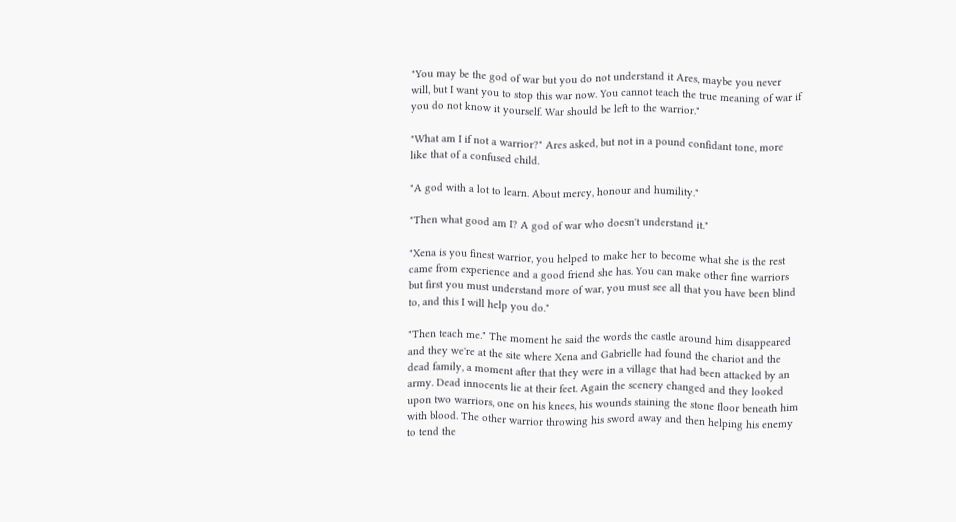"You may be the god of war but you do not understand it Ares, maybe you never will, but I want you to stop this war now. You cannot teach the true meaning of war if you do not know it yourself. War should be left to the warrior."

"What am I if not a warrior?" Ares asked, but not in a pound confidant tone, more like that of a confused child.

"A god with a lot to learn. About mercy, honour and humility."

"Then what good am I? A god of war who doesn't understand it."

"Xena is you finest warrior, you helped to make her to become what she is the rest came from experience and a good friend she has. You can make other fine warriors but first you must understand more of war, you must see all that you have been blind to, and this I will help you do."

"Then teach me." The moment he said the words the castle around him disappeared and they we're at the site where Xena and Gabrielle had found the chariot and the dead family, a moment after that they were in a village that had been attacked by an army. Dead innocents lie at their feet. Again the scenery changed and they looked upon two warriors, one on his knees, his wounds staining the stone floor beneath him with blood. The other warrior throwing his sword away and then helping his enemy to tend the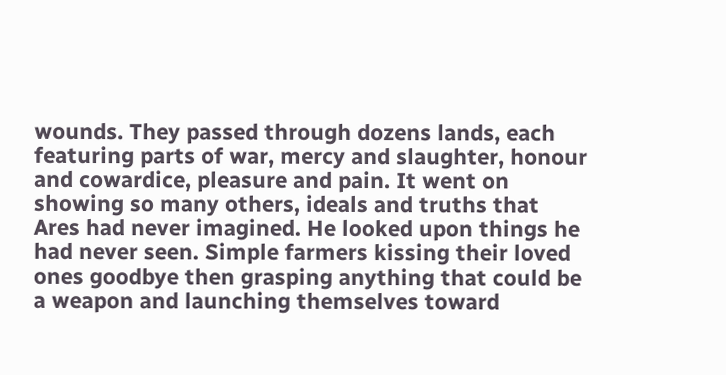wounds. They passed through dozens lands, each featuring parts of war, mercy and slaughter, honour and cowardice, pleasure and pain. It went on showing so many others, ideals and truths that Ares had never imagined. He looked upon things he had never seen. Simple farmers kissing their loved ones goodbye then grasping anything that could be a weapon and launching themselves toward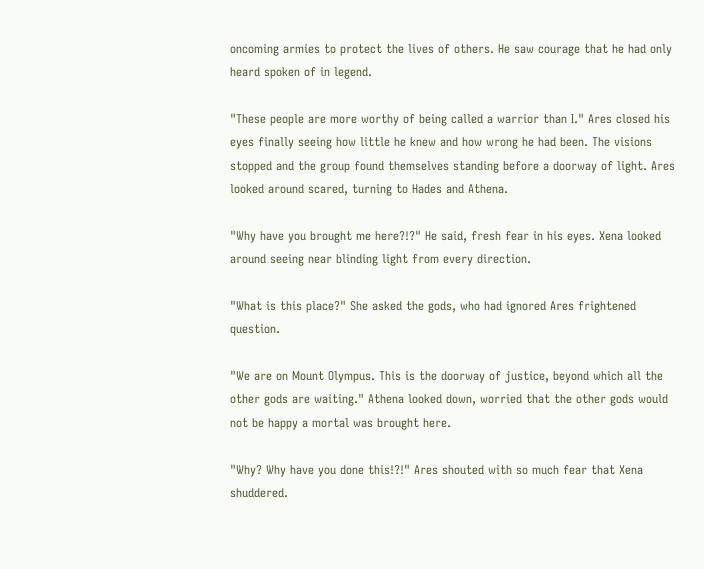oncoming armies to protect the lives of others. He saw courage that he had only heard spoken of in legend.

"These people are more worthy of being called a warrior than I." Ares closed his eyes finally seeing how little he knew and how wrong he had been. The visions stopped and the group found themselves standing before a doorway of light. Ares looked around scared, turning to Hades and Athena.

"Why have you brought me here?!?" He said, fresh fear in his eyes. Xena looked around seeing near blinding light from every direction.

"What is this place?" She asked the gods, who had ignored Ares frightened question.

"We are on Mount Olympus. This is the doorway of justice, beyond which all the other gods are waiting." Athena looked down, worried that the other gods would not be happy a mortal was brought here.

"Why? Why have you done this!?!" Ares shouted with so much fear that Xena shuddered.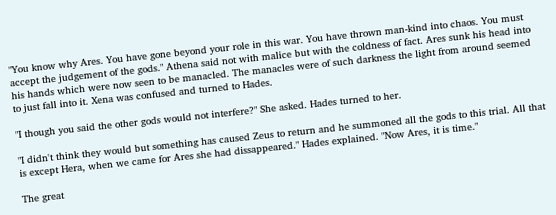"You know why Ares. You have gone beyond your role in this war. You have thrown man-kind into chaos. You must accept the judgement of the gods." Athena said not with malice but with the coldness of fact. Ares sunk his head into his hands which were now seen to be manacled. The manacles were of such darkness the light from around seemed to just fall into it. Xena was confused and turned to Hades.

"I though you said the other gods would not interfere?" She asked. Hades turned to her.

"I didn't think they would but something has caused Zeus to return and he summoned all the gods to this trial. All that is except Hera, when we came for Ares she had dissappeared." Hades explained. "Now Ares, it is time."

The great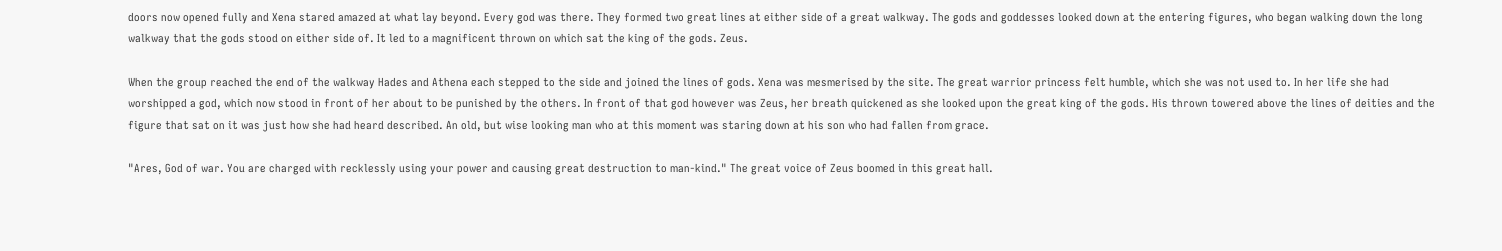doors now opened fully and Xena stared amazed at what lay beyond. Every god was there. They formed two great lines at either side of a great walkway. The gods and goddesses looked down at the entering figures, who began walking down the long walkway that the gods stood on either side of. It led to a magnificent thrown on which sat the king of the gods. Zeus.

When the group reached the end of the walkway Hades and Athena each stepped to the side and joined the lines of gods. Xena was mesmerised by the site. The great warrior princess felt humble, which she was not used to. In her life she had worshipped a god, which now stood in front of her about to be punished by the others. In front of that god however was Zeus, her breath quickened as she looked upon the great king of the gods. His thrown towered above the lines of deities and the figure that sat on it was just how she had heard described. An old, but wise looking man who at this moment was staring down at his son who had fallen from grace.

"Ares, God of war. You are charged with recklessly using your power and causing great destruction to man-kind." The great voice of Zeus boomed in this great hall.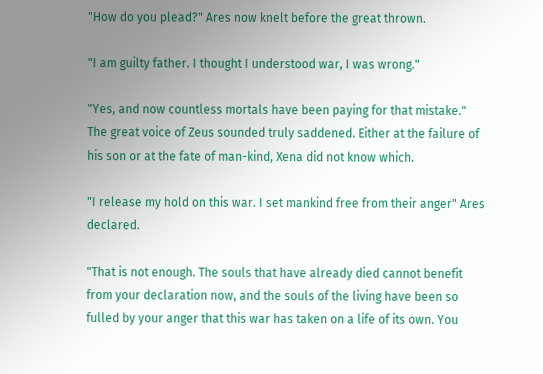"How do you plead?" Ares now knelt before the great thrown.

"I am guilty father. I thought I understood war, I was wrong."

"Yes, and now countless mortals have been paying for that mistake." The great voice of Zeus sounded truly saddened. Either at the failure of his son or at the fate of man-kind, Xena did not know which.

"I release my hold on this war. I set mankind free from their anger" Ares declared.

"That is not enough. The souls that have already died cannot benefit from your declaration now, and the souls of the living have been so fulled by your anger that this war has taken on a life of its own. You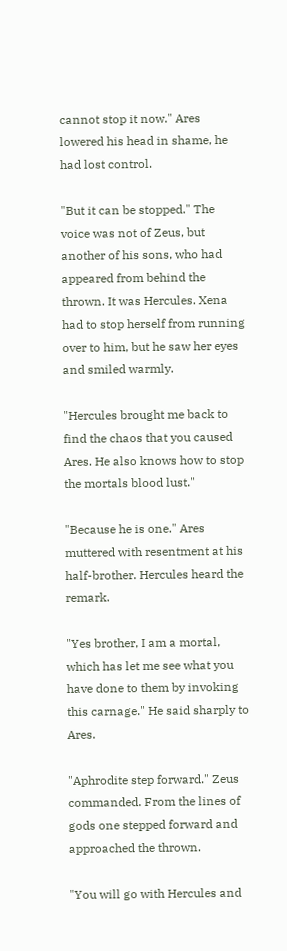cannot stop it now." Ares lowered his head in shame, he had lost control.

"But it can be stopped." The voice was not of Zeus, but another of his sons, who had appeared from behind the thrown. It was Hercules. Xena had to stop herself from running over to him, but he saw her eyes and smiled warmly.

"Hercules brought me back to find the chaos that you caused Ares. He also knows how to stop the mortals blood lust."

"Because he is one." Ares muttered with resentment at his half-brother. Hercules heard the remark.

"Yes brother, I am a mortal, which has let me see what you have done to them by invoking this carnage." He said sharply to Ares.

"Aphrodite step forward." Zeus commanded. From the lines of gods one stepped forward and approached the thrown.

"You will go with Hercules and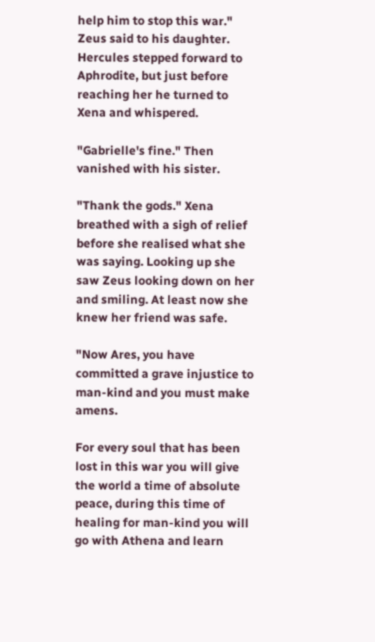help him to stop this war." Zeus said to his daughter. Hercules stepped forward to Aphrodite, but just before reaching her he turned to Xena and whispered.

"Gabrielle's fine." Then vanished with his sister.

"Thank the gods." Xena breathed with a sigh of relief before she realised what she was saying. Looking up she saw Zeus looking down on her and smiling. At least now she knew her friend was safe.

"Now Ares, you have committed a grave injustice to man-kind and you must make amens.

For every soul that has been lost in this war you will give the world a time of absolute peace, during this time of healing for man-kind you will go with Athena and learn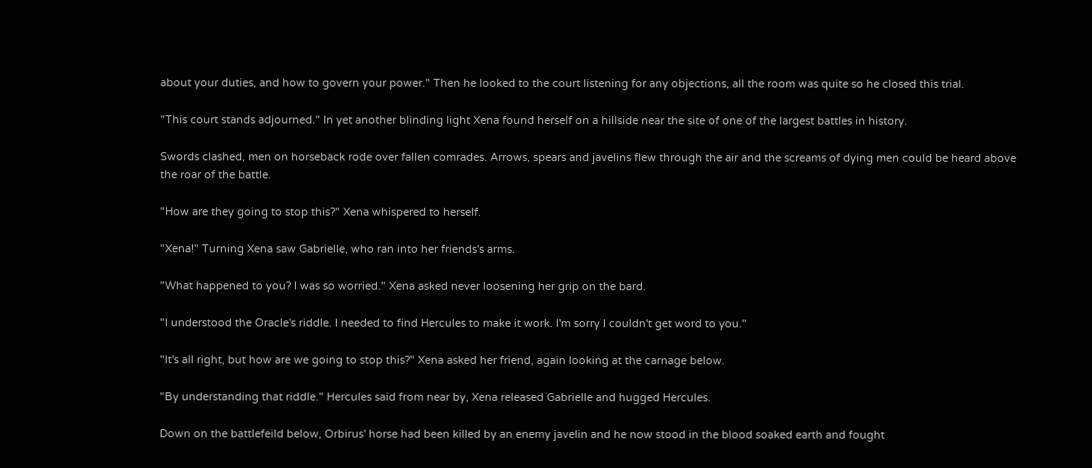about your duties, and how to govern your power." Then he looked to the court listening for any objections, all the room was quite so he closed this trial.

"This court stands adjourned." In yet another blinding light Xena found herself on a hillside near the site of one of the largest battles in history.

Swords clashed, men on horseback rode over fallen comrades. Arrows, spears and javelins flew through the air and the screams of dying men could be heard above the roar of the battle.

"How are they going to stop this?" Xena whispered to herself.

"Xena!" Turning Xena saw Gabrielle, who ran into her friends's arms.

"What happened to you? I was so worried." Xena asked never loosening her grip on the bard.

"I understood the Oracle's riddle. I needed to find Hercules to make it work. I'm sorry I couldn't get word to you."

"It's all right, but how are we going to stop this?" Xena asked her friend, again looking at the carnage below.

"By understanding that riddle." Hercules said from near by, Xena released Gabrielle and hugged Hercules.

Down on the battlefeild below, Orbirus' horse had been killed by an enemy javelin and he now stood in the blood soaked earth and fought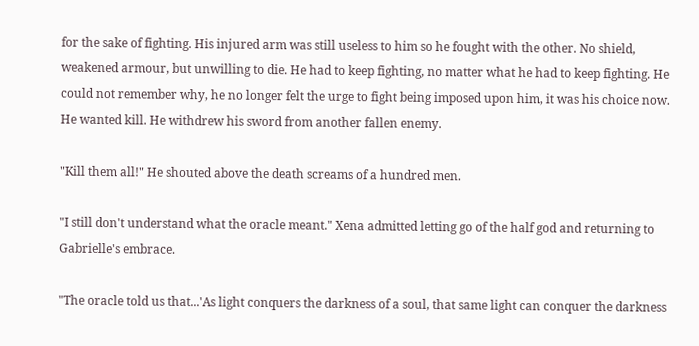for the sake of fighting. His injured arm was still useless to him so he fought with the other. No shield, weakened armour, but unwilling to die. He had to keep fighting, no matter what he had to keep fighting. He could not remember why, he no longer felt the urge to fight being imposed upon him, it was his choice now. He wanted kill. He withdrew his sword from another fallen enemy.

"Kill them all!" He shouted above the death screams of a hundred men.

"I still don't understand what the oracle meant." Xena admitted letting go of the half god and returning to Gabrielle's embrace.

"The oracle told us that...'As light conquers the darkness of a soul, that same light can conquer the darkness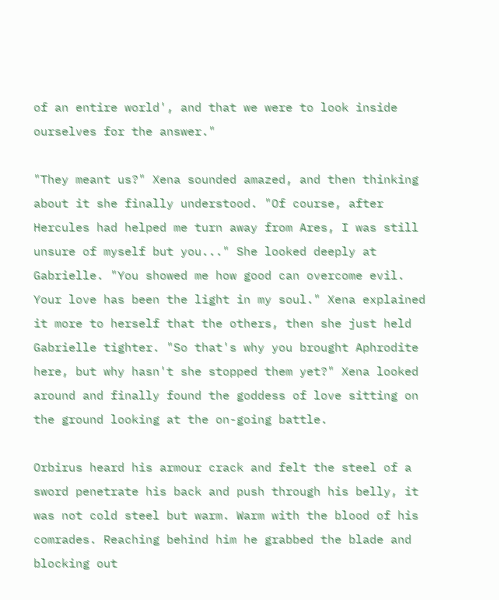of an entire world', and that we were to look inside ourselves for the answer."

"They meant us?" Xena sounded amazed, and then thinking about it she finally understood. "Of course, after Hercules had helped me turn away from Ares, I was still unsure of myself but you..." She looked deeply at Gabrielle. "You showed me how good can overcome evil. Your love has been the light in my soul." Xena explained it more to herself that the others, then she just held Gabrielle tighter. "So that's why you brought Aphrodite here, but why hasn't she stopped them yet?" Xena looked around and finally found the goddess of love sitting on the ground looking at the on-going battle.

Orbirus heard his armour crack and felt the steel of a sword penetrate his back and push through his belly, it was not cold steel but warm. Warm with the blood of his comrades. Reaching behind him he grabbed the blade and blocking out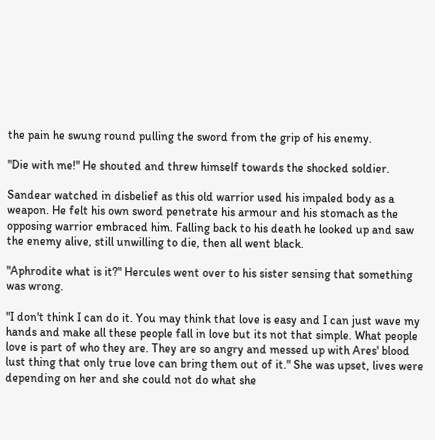the pain he swung round pulling the sword from the grip of his enemy.

"Die with me!" He shouted and threw himself towards the shocked soldier.

Sandear watched in disbelief as this old warrior used his impaled body as a weapon. He felt his own sword penetrate his armour and his stomach as the opposing warrior embraced him. Falling back to his death he looked up and saw the enemy alive, still unwilling to die, then all went black.

"Aphrodite what is it?" Hercules went over to his sister sensing that something was wrong.

"I don't think I can do it. You may think that love is easy and I can just wave my hands and make all these people fall in love but its not that simple. What people love is part of who they are. They are so angry and messed up with Ares' blood lust thing that only true love can bring them out of it." She was upset, lives were depending on her and she could not do what she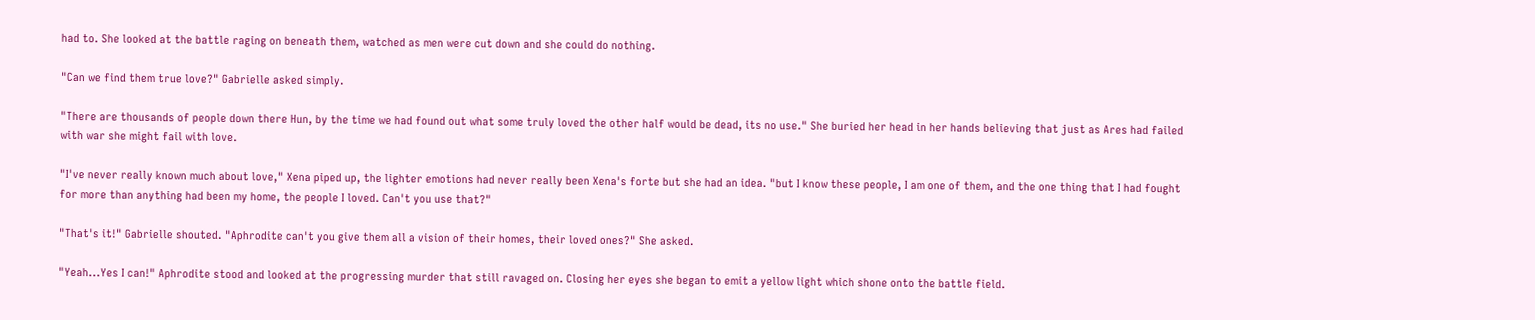had to. She looked at the battle raging on beneath them, watched as men were cut down and she could do nothing.

"Can we find them true love?" Gabrielle asked simply.

"There are thousands of people down there Hun, by the time we had found out what some truly loved the other half would be dead, its no use." She buried her head in her hands believing that just as Ares had failed with war she might fail with love.

"I've never really known much about love," Xena piped up, the lighter emotions had never really been Xena's forte but she had an idea. "but I know these people, I am one of them, and the one thing that I had fought for more than anything had been my home, the people I loved. Can't you use that?"

"That's it!" Gabrielle shouted. "Aphrodite can't you give them all a vision of their homes, their loved ones?" She asked.

"Yeah...Yes I can!" Aphrodite stood and looked at the progressing murder that still ravaged on. Closing her eyes she began to emit a yellow light which shone onto the battle field.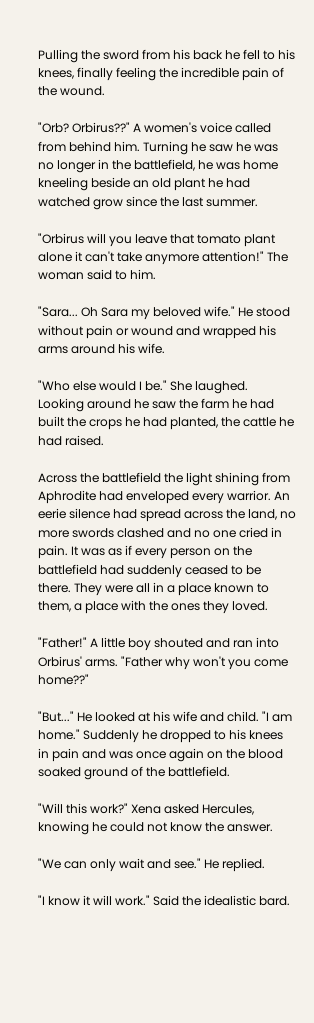Pulling the sword from his back he fell to his knees, finally feeling the incredible pain of the wound.

"Orb? Orbirus??" A women's voice called from behind him. Turning he saw he was no longer in the battlefield, he was home kneeling beside an old plant he had watched grow since the last summer.

"Orbirus will you leave that tomato plant alone it can't take anymore attention!" The woman said to him.

"Sara... Oh Sara my beloved wife." He stood without pain or wound and wrapped his arms around his wife.

"Who else would I be." She laughed. Looking around he saw the farm he had built the crops he had planted, the cattle he had raised.

Across the battlefield the light shining from Aphrodite had enveloped every warrior. An eerie silence had spread across the land, no more swords clashed and no one cried in pain. It was as if every person on the battlefield had suddenly ceased to be there. They were all in a place known to them, a place with the ones they loved.

"Father!" A little boy shouted and ran into Orbirus' arms. "Father why won't you come home??"

"But..." He looked at his wife and child. "I am home." Suddenly he dropped to his knees in pain and was once again on the blood soaked ground of the battlefield.

"Will this work?" Xena asked Hercules, knowing he could not know the answer.

"We can only wait and see." He replied.

"I know it will work." Said the idealistic bard.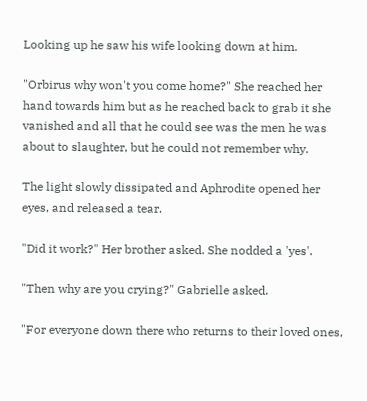Looking up he saw his wife looking down at him.

"Orbirus why won't you come home?" She reached her hand towards him but as he reached back to grab it she vanished and all that he could see was the men he was about to slaughter, but he could not remember why.

The light slowly dissipated and Aphrodite opened her eyes, and released a tear.

"Did it work?" Her brother asked. She nodded a 'yes'.

"Then why are you crying?" Gabrielle asked.

"For everyone down there who returns to their loved ones,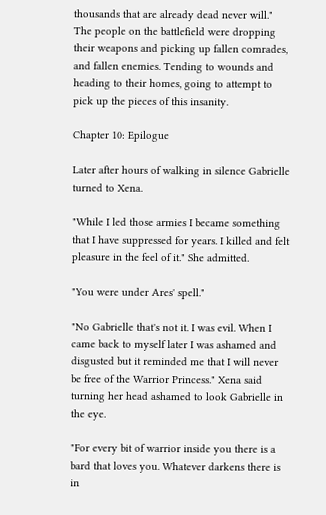thousands that are already dead never will." The people on the battlefield were dropping their weapons and picking up fallen comrades, and fallen enemies. Tending to wounds and heading to their homes, going to attempt to pick up the pieces of this insanity.

Chapter 10: Epilogue

Later after hours of walking in silence Gabrielle turned to Xena.

"While I led those armies I became something that I have suppressed for years. I killed and felt pleasure in the feel of it." She admitted.

"You were under Ares' spell."

"No Gabrielle that's not it. I was evil. When I came back to myself later I was ashamed and disgusted but it reminded me that I will never be free of the Warrior Princess." Xena said turning her head ashamed to look Gabrielle in the eye.

"For every bit of warrior inside you there is a bard that loves you. Whatever darkens there is in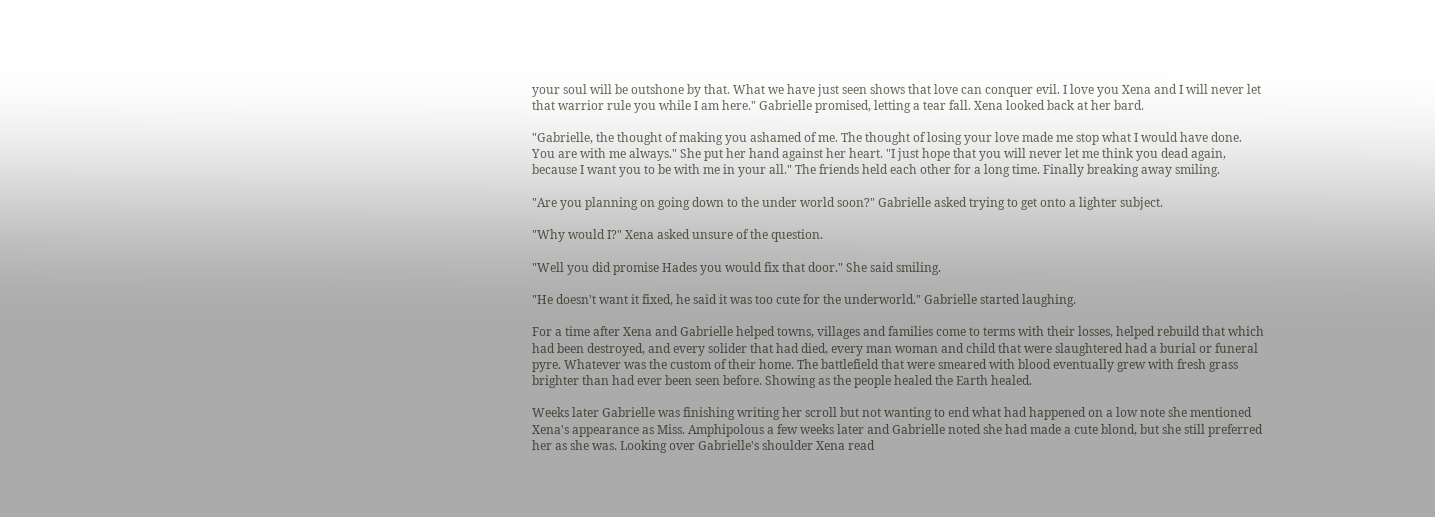your soul will be outshone by that. What we have just seen shows that love can conquer evil. I love you Xena and I will never let that warrior rule you while I am here." Gabrielle promised, letting a tear fall. Xena looked back at her bard.

"Gabrielle, the thought of making you ashamed of me. The thought of losing your love made me stop what I would have done. You are with me always." She put her hand against her heart. "I just hope that you will never let me think you dead again, because I want you to be with me in your all." The friends held each other for a long time. Finally breaking away smiling.

"Are you planning on going down to the under world soon?" Gabrielle asked trying to get onto a lighter subject.

"Why would I?" Xena asked unsure of the question.

"Well you did promise Hades you would fix that door." She said smiling.

"He doesn't want it fixed, he said it was too cute for the underworld." Gabrielle started laughing.

For a time after Xena and Gabrielle helped towns, villages and families come to terms with their losses, helped rebuild that which had been destroyed, and every solider that had died, every man woman and child that were slaughtered had a burial or funeral pyre. Whatever was the custom of their home. The battlefield that were smeared with blood eventually grew with fresh grass brighter than had ever been seen before. Showing as the people healed the Earth healed.

Weeks later Gabrielle was finishing writing her scroll but not wanting to end what had happened on a low note she mentioned Xena's appearance as Miss. Amphipolous a few weeks later and Gabrielle noted she had made a cute blond, but she still preferred her as she was. Looking over Gabrielle's shoulder Xena read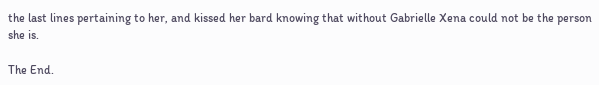the last lines pertaining to her, and kissed her bard knowing that without Gabrielle Xena could not be the person she is.

The End.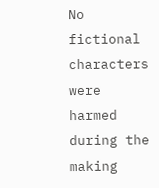No fictional characters were harmed during the making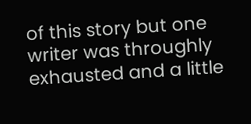of this story but one writer was throughly exhausted and a little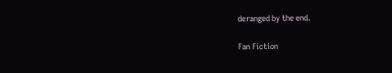deranged by the end.

Fan Fiction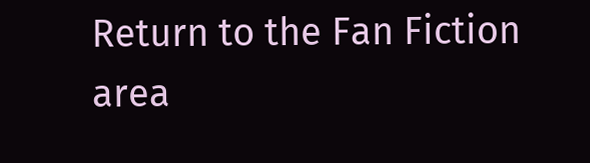Return to the Fan Fiction area